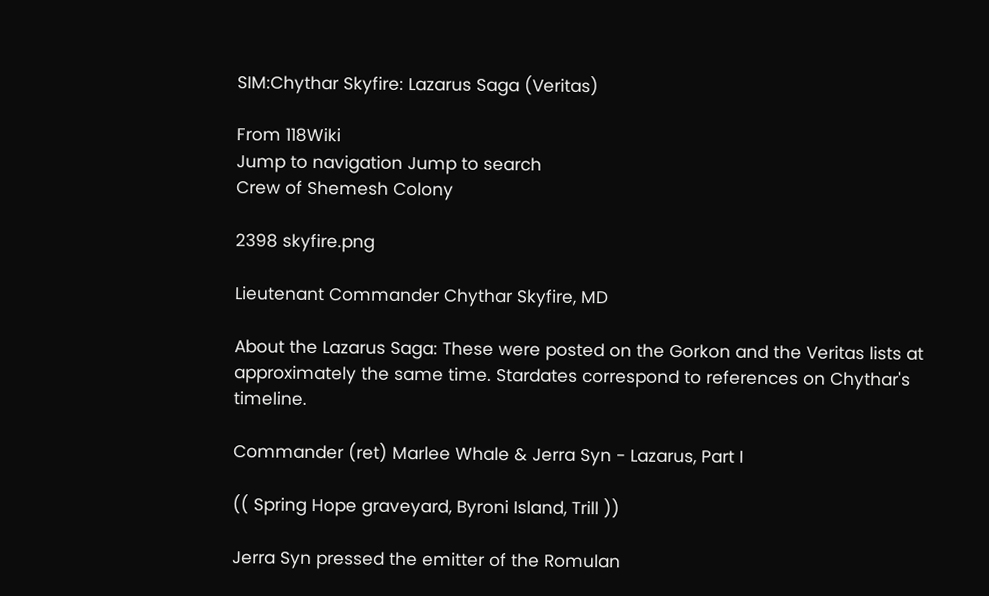SIM:Chythar Skyfire: Lazarus Saga (Veritas)

From 118Wiki
Jump to navigation Jump to search
Crew of Shemesh Colony

2398 skyfire.png

Lieutenant Commander Chythar Skyfire, MD

About the Lazarus Saga: These were posted on the Gorkon and the Veritas lists at approximately the same time. Stardates correspond to references on Chythar's timeline.

Commander (ret) Marlee Whale & Jerra Syn - Lazarus, Part I

(( Spring Hope graveyard, Byroni Island, Trill ))

Jerra Syn pressed the emitter of the Romulan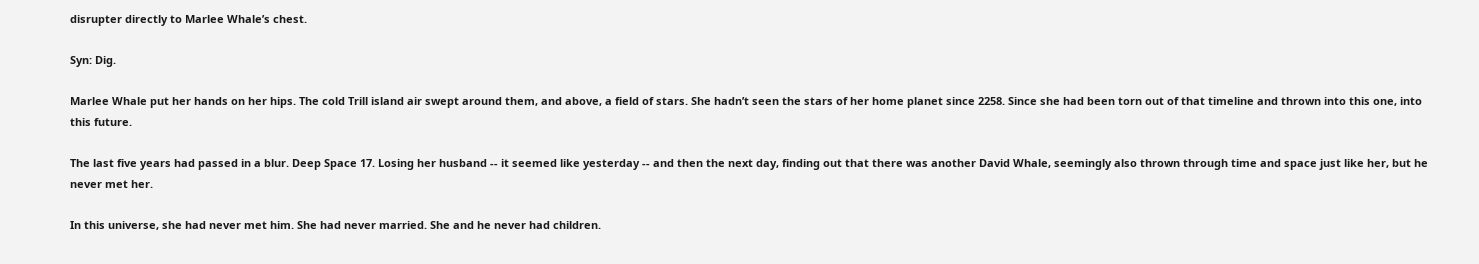disrupter directly to Marlee Whale’s chest.

Syn: Dig.

Marlee Whale put her hands on her hips. The cold Trill island air swept around them, and above, a field of stars. She hadn’t seen the stars of her home planet since 2258. Since she had been torn out of that timeline and thrown into this one, into this future.

The last five years had passed in a blur. Deep Space 17. Losing her husband -- it seemed like yesterday -- and then the next day, finding out that there was another David Whale, seemingly also thrown through time and space just like her, but he never met her.

In this universe, she had never met him. She had never married. She and he never had children.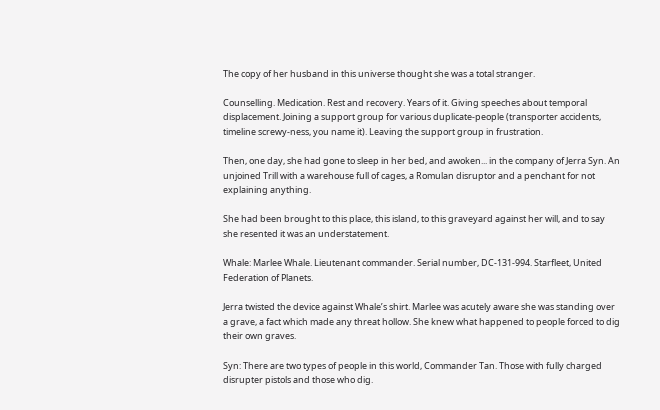The copy of her husband in this universe thought she was a total stranger.

Counselling. Medication. Rest and recovery. Years of it. Giving speeches about temporal displacement. Joining a support group for various duplicate-people (transporter accidents, timeline screwy-ness, you name it). Leaving the support group in frustration.

Then, one day, she had gone to sleep in her bed, and awoken... in the company of Jerra Syn. An unjoined Trill with a warehouse full of cages, a Romulan disruptor and a penchant for not explaining anything.

She had been brought to this place, this island, to this graveyard against her will, and to say she resented it was an understatement.

Whale: Marlee Whale. Lieutenant commander. Serial number, DC-131-994. Starfleet, United Federation of Planets.

Jerra twisted the device against Whale’s shirt. Marlee was acutely aware she was standing over a grave, a fact which made any threat hollow. She knew what happened to people forced to dig their own graves.

Syn: There are two types of people in this world, Commander Tan. Those with fully charged disrupter pistols and those who dig.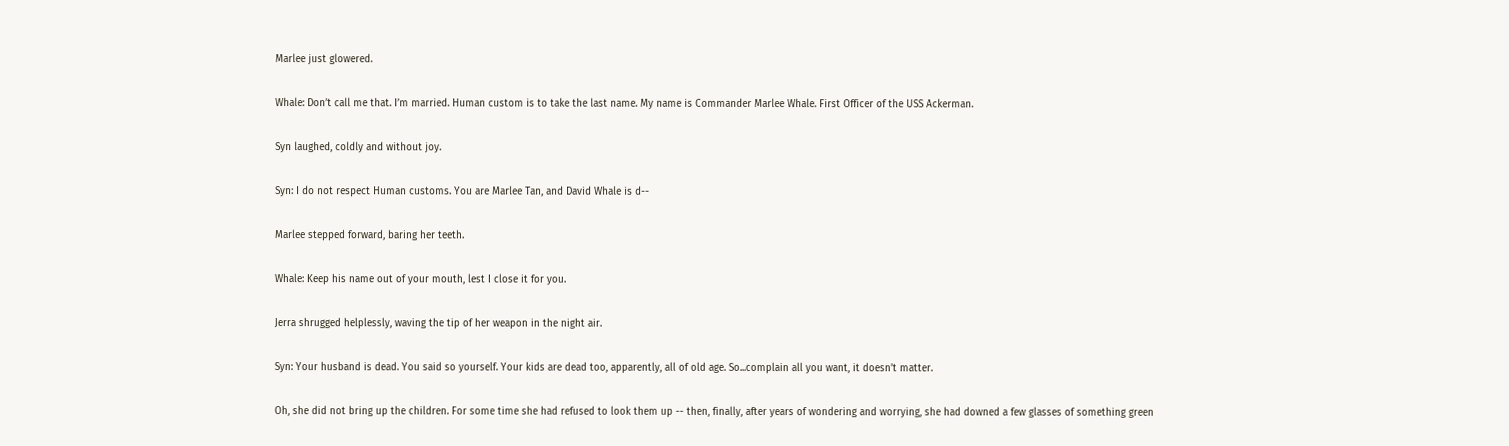Marlee just glowered.

Whale: Don’t call me that. I’m married. Human custom is to take the last name. My name is Commander Marlee Whale. First Officer of the USS Ackerman.

Syn laughed, coldly and without joy.

Syn: I do not respect Human customs. You are Marlee Tan, and David Whale is d--

Marlee stepped forward, baring her teeth.

Whale: Keep his name out of your mouth, lest I close it for you.

Jerra shrugged helplessly, waving the tip of her weapon in the night air.

Syn: Your husband is dead. You said so yourself. Your kids are dead too, apparently, all of old age. So...complain all you want, it doesn’t matter.

Oh, she did not bring up the children. For some time she had refused to look them up -- then, finally, after years of wondering and worrying, she had downed a few glasses of something green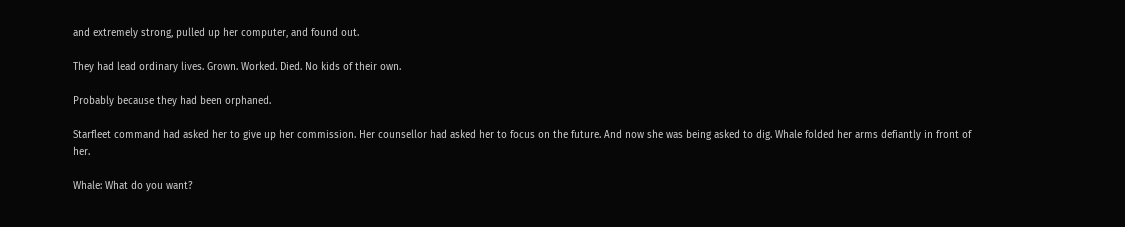and extremely strong, pulled up her computer, and found out.

They had lead ordinary lives. Grown. Worked. Died. No kids of their own.

Probably because they had been orphaned.

Starfleet command had asked her to give up her commission. Her counsellor had asked her to focus on the future. And now she was being asked to dig. Whale folded her arms defiantly in front of her.

Whale: What do you want?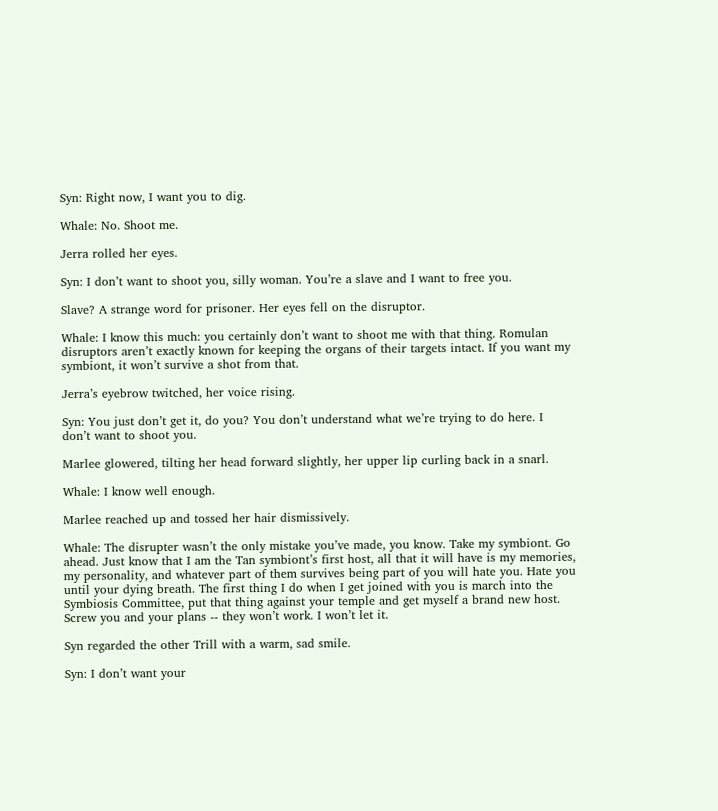Syn: Right now, I want you to dig.

Whale: No. Shoot me.

Jerra rolled her eyes.

Syn: I don’t want to shoot you, silly woman. You’re a slave and I want to free you.

Slave? A strange word for prisoner. Her eyes fell on the disruptor.

Whale: I know this much: you certainly don’t want to shoot me with that thing. Romulan disruptors aren’t exactly known for keeping the organs of their targets intact. If you want my symbiont, it won’t survive a shot from that.

Jerra’s eyebrow twitched, her voice rising.

Syn: You just don’t get it, do you? You don’t understand what we’re trying to do here. I don’t want to shoot you.

Marlee glowered, tilting her head forward slightly, her upper lip curling back in a snarl.

Whale: I know well enough.

Marlee reached up and tossed her hair dismissively.

Whale: The disrupter wasn’t the only mistake you’ve made, you know. Take my symbiont. Go ahead. Just know that I am the Tan symbiont’s first host, all that it will have is my memories, my personality, and whatever part of them survives being part of you will hate you. Hate you until your dying breath. The first thing I do when I get joined with you is march into the Symbiosis Committee, put that thing against your temple and get myself a brand new host. Screw you and your plans -- they won’t work. I won’t let it.

Syn regarded the other Trill with a warm, sad smile.

Syn: I don’t want your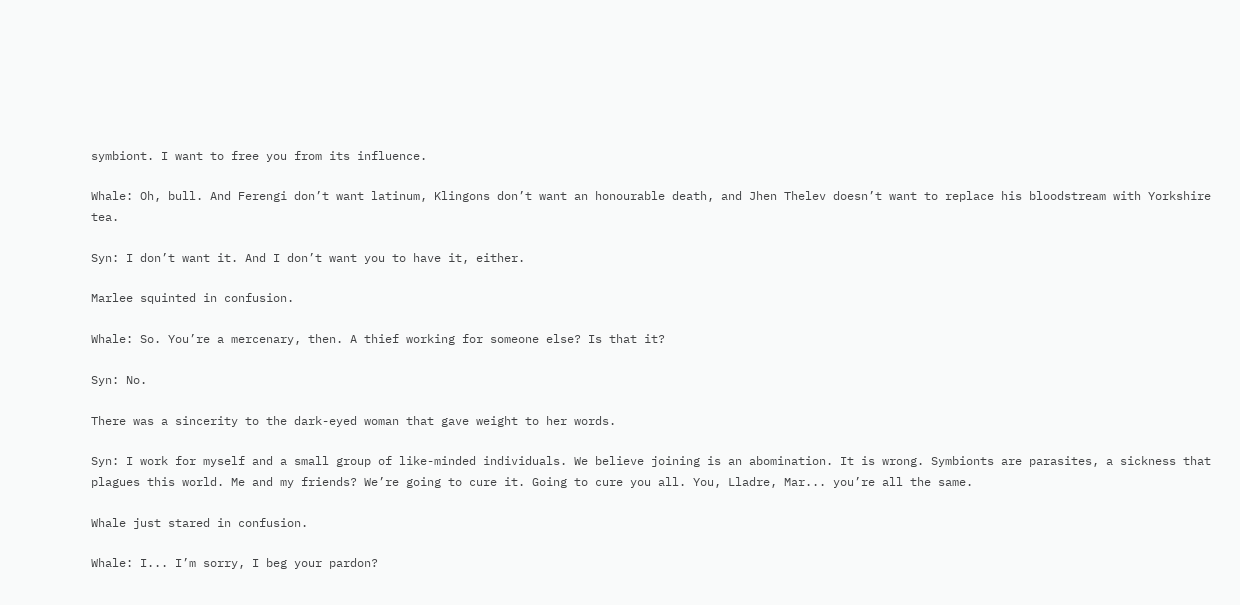symbiont. I want to free you from its influence.

Whale: Oh, bull. And Ferengi don’t want latinum, Klingons don’t want an honourable death, and Jhen Thelev doesn’t want to replace his bloodstream with Yorkshire tea.

Syn: I don’t want it. And I don’t want you to have it, either.

Marlee squinted in confusion.

Whale: So. You’re a mercenary, then. A thief working for someone else? Is that it?

Syn: No.

There was a sincerity to the dark-eyed woman that gave weight to her words.

Syn: I work for myself and a small group of like-minded individuals. We believe joining is an abomination. It is wrong. Symbionts are parasites, a sickness that plagues this world. Me and my friends? We’re going to cure it. Going to cure you all. You, Lladre, Mar... you’re all the same.

Whale just stared in confusion.

Whale: I... I’m sorry, I beg your pardon?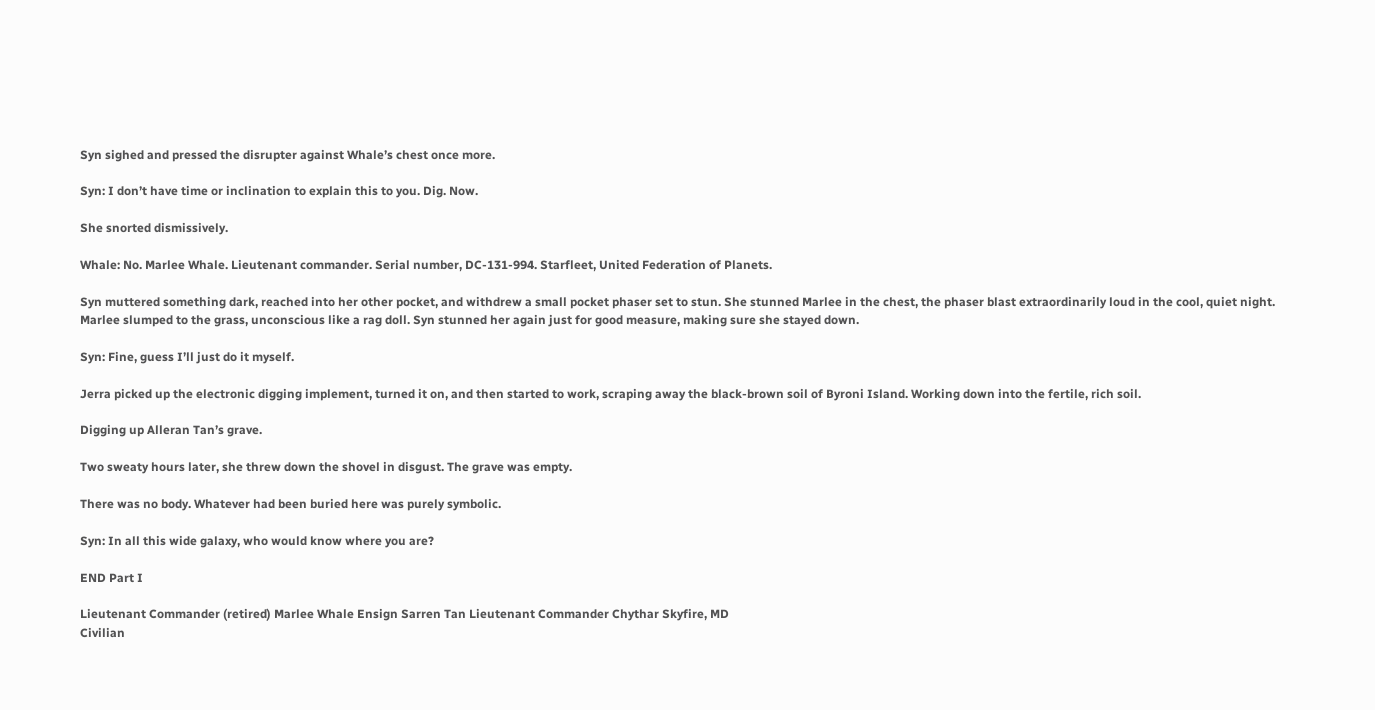Syn sighed and pressed the disrupter against Whale’s chest once more.

Syn: I don’t have time or inclination to explain this to you. Dig. Now.

She snorted dismissively.

Whale: No. Marlee Whale. Lieutenant commander. Serial number, DC-131-994. Starfleet, United Federation of Planets.

Syn muttered something dark, reached into her other pocket, and withdrew a small pocket phaser set to stun. She stunned Marlee in the chest, the phaser blast extraordinarily loud in the cool, quiet night. Marlee slumped to the grass, unconscious like a rag doll. Syn stunned her again just for good measure, making sure she stayed down.

Syn: Fine, guess I’ll just do it myself.

Jerra picked up the electronic digging implement, turned it on, and then started to work, scraping away the black-brown soil of Byroni Island. Working down into the fertile, rich soil.

Digging up Alleran Tan’s grave.

Two sweaty hours later, she threw down the shovel in disgust. The grave was empty.

There was no body. Whatever had been buried here was purely symbolic.

Syn: In all this wide galaxy, who would know where you are?

END Part I

Lieutenant Commander (retired) Marlee Whale Ensign Sarren Tan Lieutenant Commander Chythar Skyfire, MD
Civilian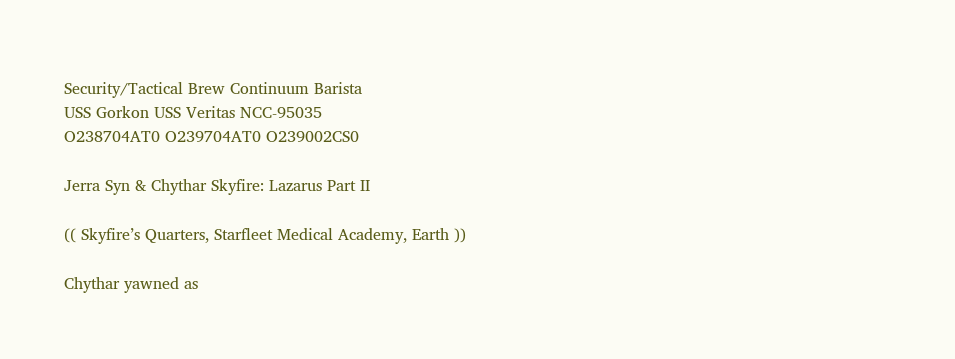Security/Tactical Brew Continuum Barista
USS Gorkon USS Veritas NCC-95035
O238704AT0 O239704AT0 O239002CS0

Jerra Syn & Chythar Skyfire: Lazarus Part II

(( Skyfire’s Quarters, Starfleet Medical Academy, Earth ))

Chythar yawned as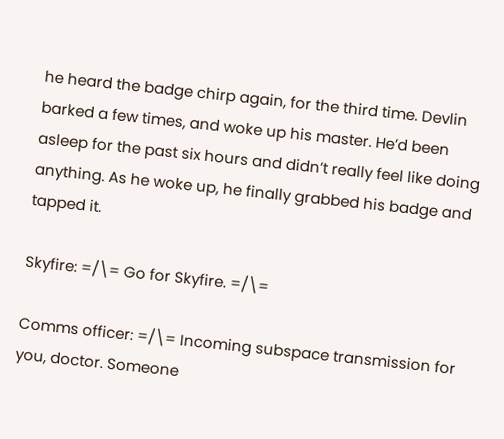he heard the badge chirp again, for the third time. Devlin barked a few times, and woke up his master. He’d been asleep for the past six hours and didn’t really feel like doing anything. As he woke up, he finally grabbed his badge and tapped it.

Skyfire: =/\= Go for Skyfire. =/\=

Comms officer: =/\= Incoming subspace transmission for you, doctor. Someone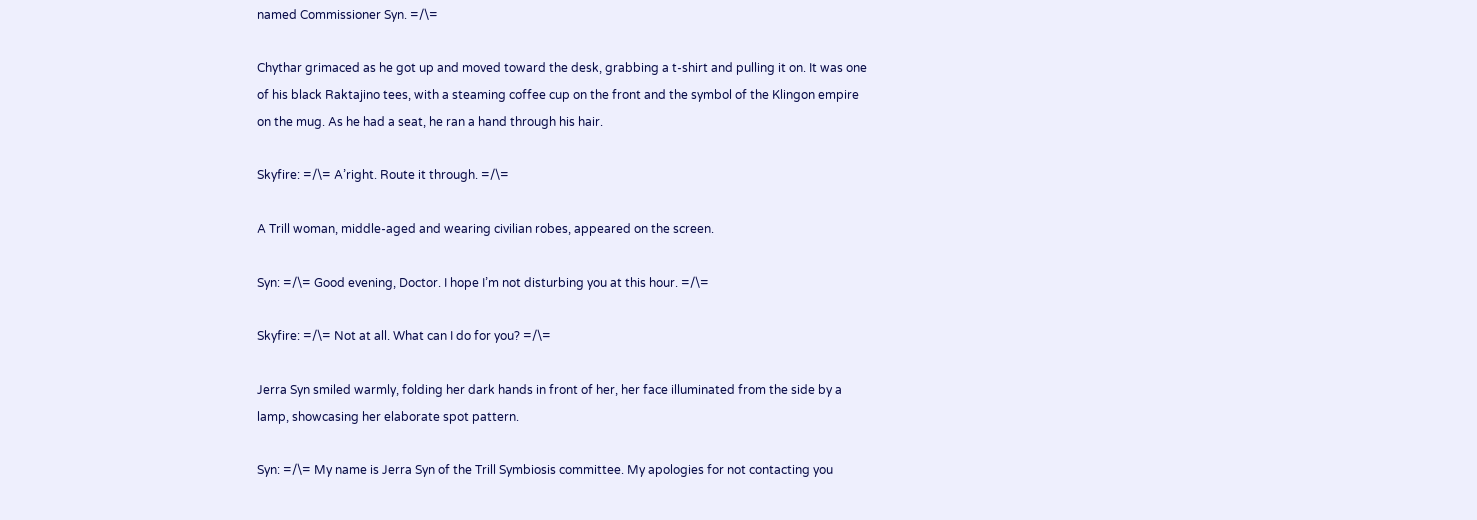named Commissioner Syn. =/\=

Chythar grimaced as he got up and moved toward the desk, grabbing a t-shirt and pulling it on. It was one of his black Raktajino tees, with a steaming coffee cup on the front and the symbol of the Klingon empire on the mug. As he had a seat, he ran a hand through his hair.

Skyfire: =/\= A’right. Route it through. =/\=

A Trill woman, middle-aged and wearing civilian robes, appeared on the screen.

Syn: =/\= Good evening, Doctor. I hope I’m not disturbing you at this hour. =/\=

Skyfire: =/\= Not at all. What can I do for you? =/\=

Jerra Syn smiled warmly, folding her dark hands in front of her, her face illuminated from the side by a lamp, showcasing her elaborate spot pattern.

Syn: =/\= My name is Jerra Syn of the Trill Symbiosis committee. My apologies for not contacting you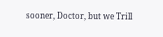sooner, Doctor, but we Trill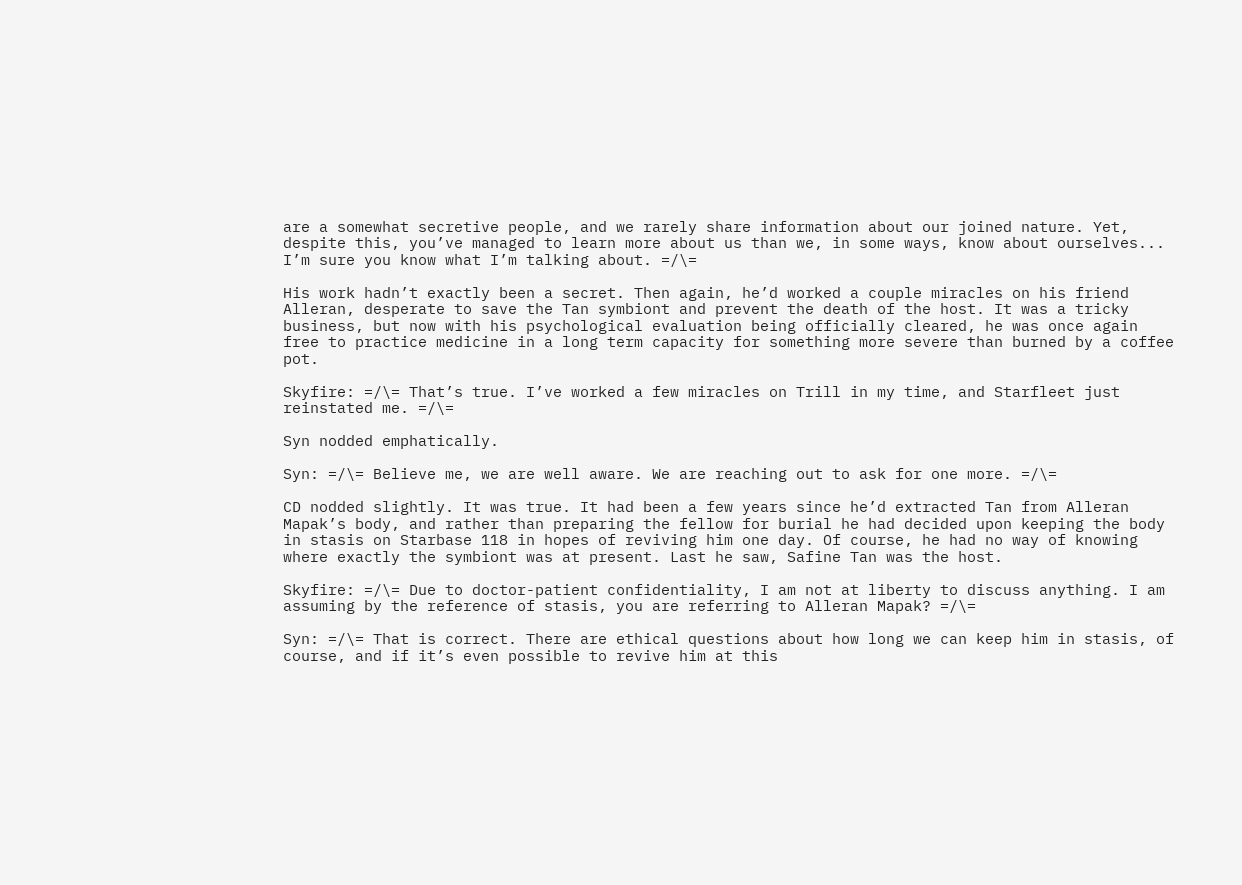are a somewhat secretive people, and we rarely share information about our joined nature. Yet, despite this, you’ve managed to learn more about us than we, in some ways, know about ourselves... I’m sure you know what I’m talking about. =/\=

His work hadn’t exactly been a secret. Then again, he’d worked a couple miracles on his friend Alleran, desperate to save the Tan symbiont and prevent the death of the host. It was a tricky business, but now with his psychological evaluation being officially cleared, he was once again free to practice medicine in a long term capacity for something more severe than burned by a coffee pot.

Skyfire: =/\= That’s true. I’ve worked a few miracles on Trill in my time, and Starfleet just reinstated me. =/\=

Syn nodded emphatically.

Syn: =/\= Believe me, we are well aware. We are reaching out to ask for one more. =/\=

CD nodded slightly. It was true. It had been a few years since he’d extracted Tan from Alleran Mapak’s body, and rather than preparing the fellow for burial he had decided upon keeping the body in stasis on Starbase 118 in hopes of reviving him one day. Of course, he had no way of knowing where exactly the symbiont was at present. Last he saw, Safine Tan was the host.

Skyfire: =/\= Due to doctor-patient confidentiality, I am not at liberty to discuss anything. I am assuming by the reference of stasis, you are referring to Alleran Mapak? =/\=

Syn: =/\= That is correct. There are ethical questions about how long we can keep him in stasis, of course, and if it’s even possible to revive him at this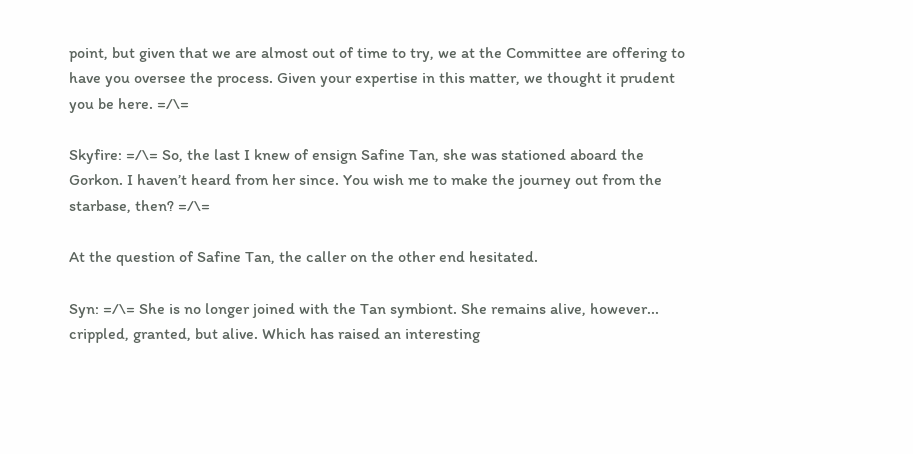point, but given that we are almost out of time to try, we at the Committee are offering to have you oversee the process. Given your expertise in this matter, we thought it prudent you be here. =/\=

Skyfire: =/\= So, the last I knew of ensign Safine Tan, she was stationed aboard the Gorkon. I haven’t heard from her since. You wish me to make the journey out from the starbase, then? =/\=

At the question of Safine Tan, the caller on the other end hesitated.

Syn: =/\= She is no longer joined with the Tan symbiont. She remains alive, however... crippled, granted, but alive. Which has raised an interesting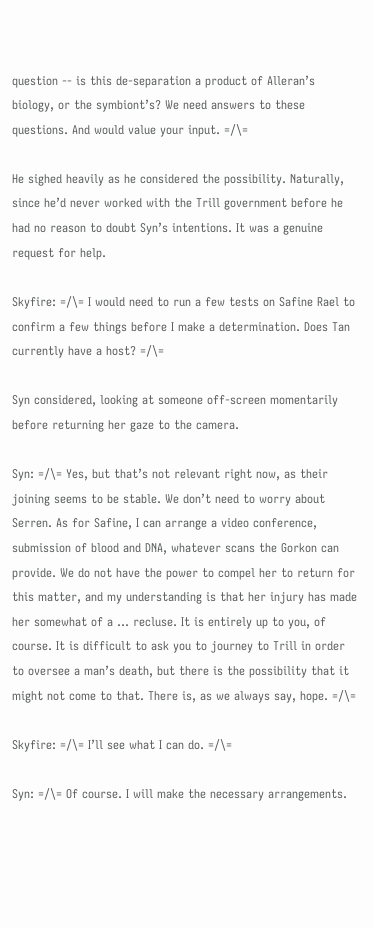question -- is this de-separation a product of Alleran’s biology, or the symbiont’s? We need answers to these questions. And would value your input. =/\=

He sighed heavily as he considered the possibility. Naturally, since he’d never worked with the Trill government before he had no reason to doubt Syn’s intentions. It was a genuine request for help.

Skyfire: =/\= I would need to run a few tests on Safine Rael to confirm a few things before I make a determination. Does Tan currently have a host? =/\=

Syn considered, looking at someone off-screen momentarily before returning her gaze to the camera.

Syn: =/\= Yes, but that’s not relevant right now, as their joining seems to be stable. We don’t need to worry about Serren. As for Safine, I can arrange a video conference, submission of blood and DNA, whatever scans the Gorkon can provide. We do not have the power to compel her to return for this matter, and my understanding is that her injury has made her somewhat of a ... recluse. It is entirely up to you, of course. It is difficult to ask you to journey to Trill in order to oversee a man’s death, but there is the possibility that it might not come to that. There is, as we always say, hope. =/\=

Skyfire: =/\= I’ll see what I can do. =/\=

Syn: =/\= Of course. I will make the necessary arrangements.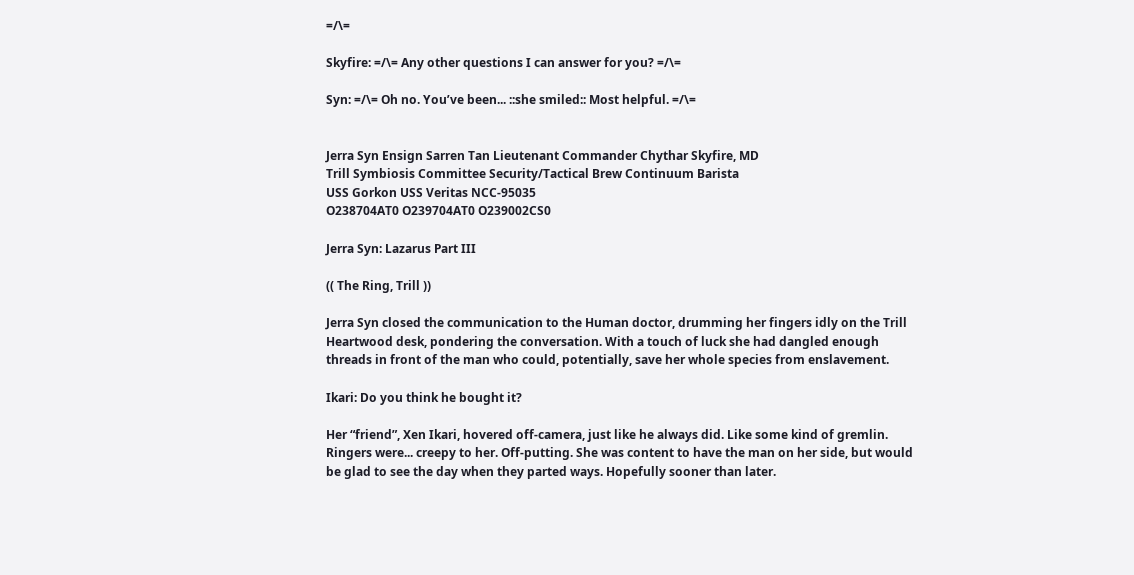=/\=

Skyfire: =/\= Any other questions I can answer for you? =/\=

Syn: =/\= Oh no. You’ve been... ::she smiled:: Most helpful. =/\=


Jerra Syn Ensign Sarren Tan Lieutenant Commander Chythar Skyfire, MD
Trill Symbiosis Committee Security/Tactical Brew Continuum Barista
USS Gorkon USS Veritas NCC-95035
O238704AT0 O239704AT0 O239002CS0

Jerra Syn: Lazarus Part III

(( The Ring, Trill ))

Jerra Syn closed the communication to the Human doctor, drumming her fingers idly on the Trill Heartwood desk, pondering the conversation. With a touch of luck she had dangled enough threads in front of the man who could, potentially, save her whole species from enslavement.

Ikari: Do you think he bought it?

Her “friend”, Xen Ikari, hovered off-camera, just like he always did. Like some kind of gremlin. Ringers were... creepy to her. Off-putting. She was content to have the man on her side, but would be glad to see the day when they parted ways. Hopefully sooner than later.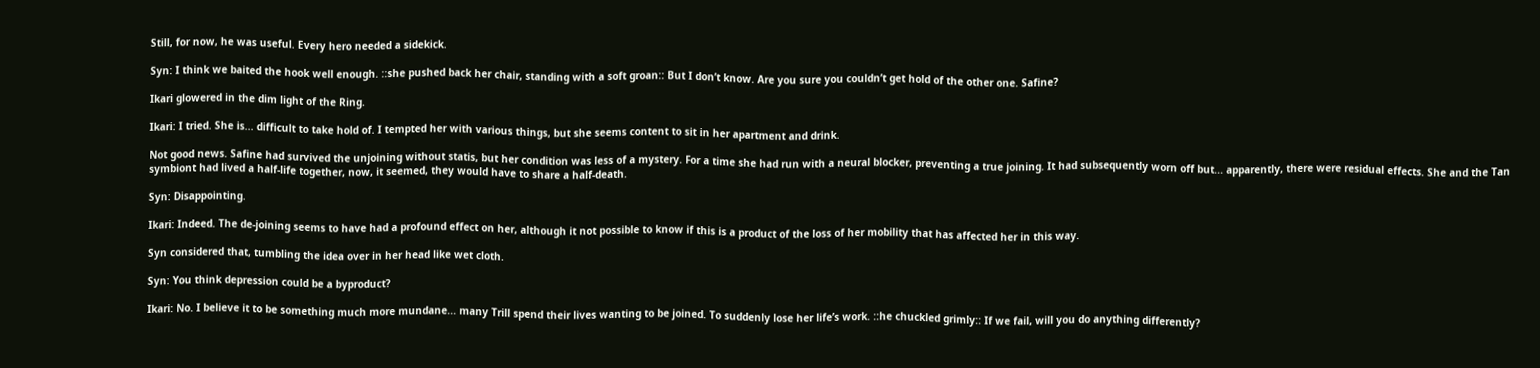Still, for now, he was useful. Every hero needed a sidekick.

Syn: I think we baited the hook well enough. ::she pushed back her chair, standing with a soft groan:: But I don’t know. Are you sure you couldn’t get hold of the other one. Safine?

Ikari glowered in the dim light of the Ring.

Ikari: I tried. She is... difficult to take hold of. I tempted her with various things, but she seems content to sit in her apartment and drink.

Not good news. Safine had survived the unjoining without statis, but her condition was less of a mystery. For a time she had run with a neural blocker, preventing a true joining. It had subsequently worn off but... apparently, there were residual effects. She and the Tan symbiont had lived a half-life together, now, it seemed, they would have to share a half-death.

Syn: Disappointing.

Ikari: Indeed. The de-joining seems to have had a profound effect on her, although it not possible to know if this is a product of the loss of her mobility that has affected her in this way.

Syn considered that, tumbling the idea over in her head like wet cloth.

Syn: You think depression could be a byproduct?

Ikari: No. I believe it to be something much more mundane... many Trill spend their lives wanting to be joined. To suddenly lose her life’s work. ::he chuckled grimly:: If we fail, will you do anything differently?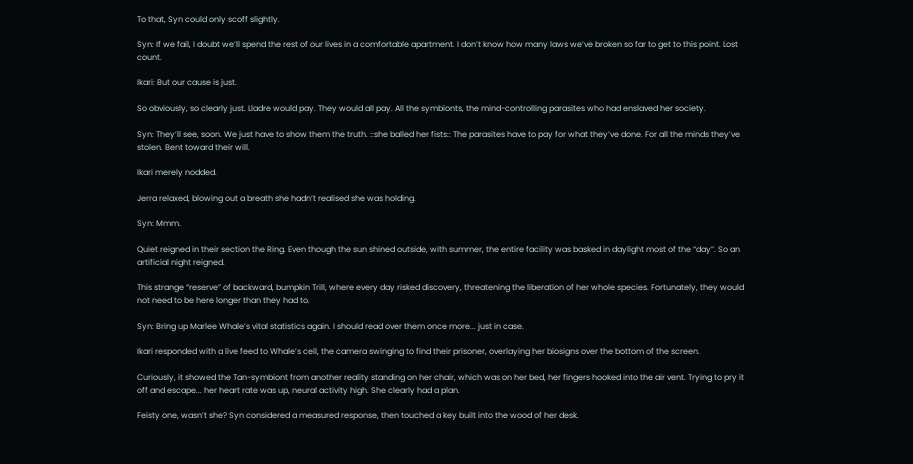To that, Syn could only scoff slightly.

Syn: If we fail, I doubt we’ll spend the rest of our lives in a comfortable apartment. I don’t know how many laws we’ve broken so far to get to this point. Lost count.

Ikari: But our cause is just.

So obviously, so clearly just. Lladre would pay. They would all pay. All the symbionts, the mind-controlling parasites who had enslaved her society.

Syn: They’ll see, soon. We just have to show them the truth. ::she balled her fists:: The parasites have to pay for what they’ve done. For all the minds they’ve stolen. Bent toward their will.

Ikari merely nodded.

Jerra relaxed, blowing out a breath she hadn’t realised she was holding.

Syn: Mmm.

Quiet reigned in their section the Ring. Even though the sun shined outside, with summer, the entire facility was basked in daylight most of the “day”. So an artificial night reigned.

This strange “reserve” of backward, bumpkin Trill, where every day risked discovery, threatening the liberation of her whole species. Fortunately, they would not need to be here longer than they had to.

Syn: Bring up Marlee Whale’s vital statistics again. I should read over them once more... just in case.

Ikari responded with a live feed to Whale’s cell, the camera swinging to find their prisoner, overlaying her biosigns over the bottom of the screen.

Curiously, it showed the Tan-symbiont from another reality standing on her chair, which was on her bed, her fingers hooked into the air vent. Trying to pry it off and escape... her heart rate was up, neural activity high. She clearly had a plan.

Feisty one, wasn’t she? Syn considered a measured response, then touched a key built into the wood of her desk.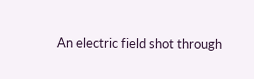An electric field shot through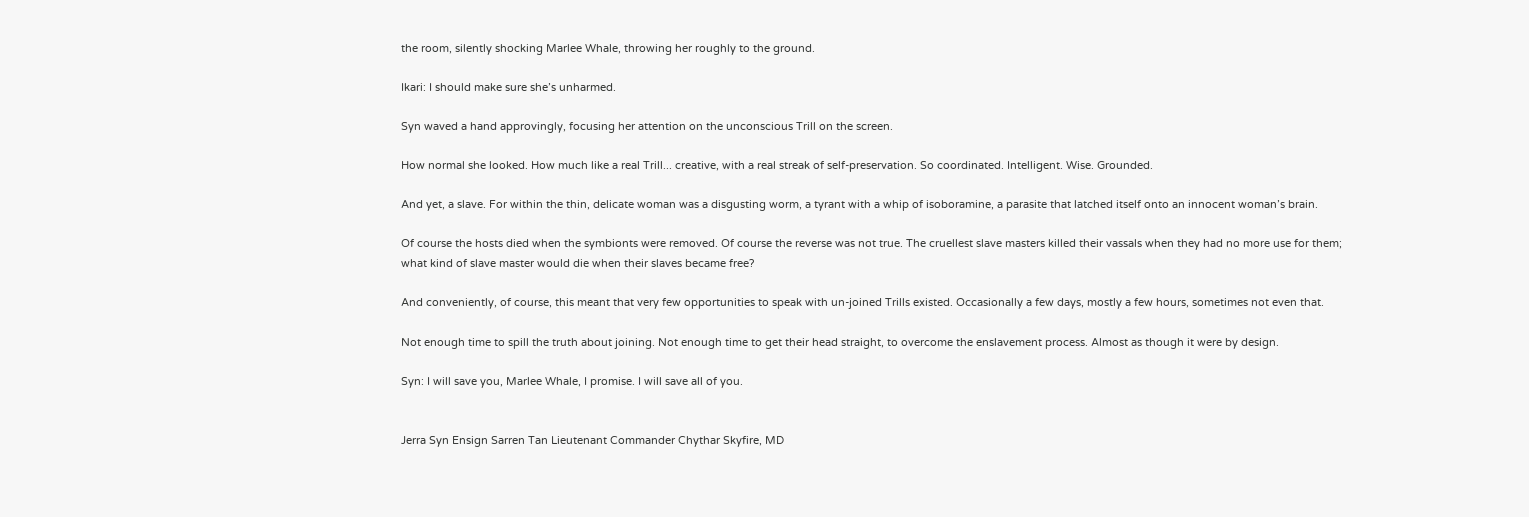the room, silently shocking Marlee Whale, throwing her roughly to the ground.

Ikari: I should make sure she’s unharmed.

Syn waved a hand approvingly, focusing her attention on the unconscious Trill on the screen.

How normal she looked. How much like a real Trill... creative, with a real streak of self-preservation. So coordinated. Intelligent. Wise. Grounded.

And yet, a slave. For within the thin, delicate woman was a disgusting worm, a tyrant with a whip of isoboramine, a parasite that latched itself onto an innocent woman’s brain.

Of course the hosts died when the symbionts were removed. Of course the reverse was not true. The cruellest slave masters killed their vassals when they had no more use for them; what kind of slave master would die when their slaves became free?

And conveniently, of course, this meant that very few opportunities to speak with un-joined Trills existed. Occasionally a few days, mostly a few hours, sometimes not even that.

Not enough time to spill the truth about joining. Not enough time to get their head straight, to overcome the enslavement process. Almost as though it were by design.

Syn: I will save you, Marlee Whale, I promise. I will save all of you.


Jerra Syn Ensign Sarren Tan Lieutenant Commander Chythar Skyfire, MD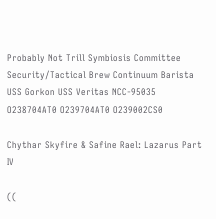Probably Not Trill Symbiosis Committee Security/Tactical Brew Continuum Barista
USS Gorkon USS Veritas NCC-95035
O238704AT0 O239704AT0 O239002CS0

Chythar Skyfire & Safine Rael: Lazarus Part IV

((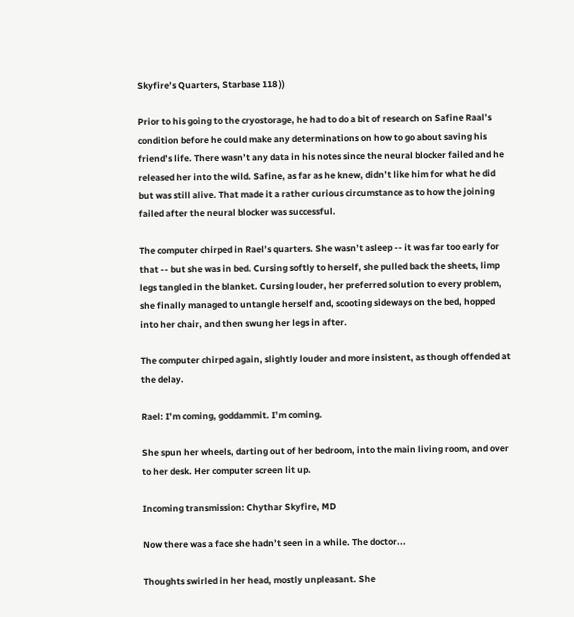Skyfire’s Quarters, Starbase 118 ))

Prior to his going to the cryostorage, he had to do a bit of research on Safine Raal’s condition before he could make any determinations on how to go about saving his friend’s life. There wasn’t any data in his notes since the neural blocker failed and he released her into the wild. Safine, as far as he knew, didn’t like him for what he did but was still alive. That made it a rather curious circumstance as to how the joining failed after the neural blocker was successful.

The computer chirped in Rael’s quarters. She wasn’t asleep -- it was far too early for that -- but she was in bed. Cursing softly to herself, she pulled back the sheets, limp legs tangled in the blanket. Cursing louder, her preferred solution to every problem, she finally managed to untangle herself and, scooting sideways on the bed, hopped into her chair, and then swung her legs in after.

The computer chirped again, slightly louder and more insistent, as though offended at the delay.

Rael: I’m coming, goddammit. I’m coming.

She spun her wheels, darting out of her bedroom, into the main living room, and over to her desk. Her computer screen lit up.

Incoming transmission: Chythar Skyfire, MD

Now there was a face she hadn’t seen in a while. The doctor...

Thoughts swirled in her head, mostly unpleasant. She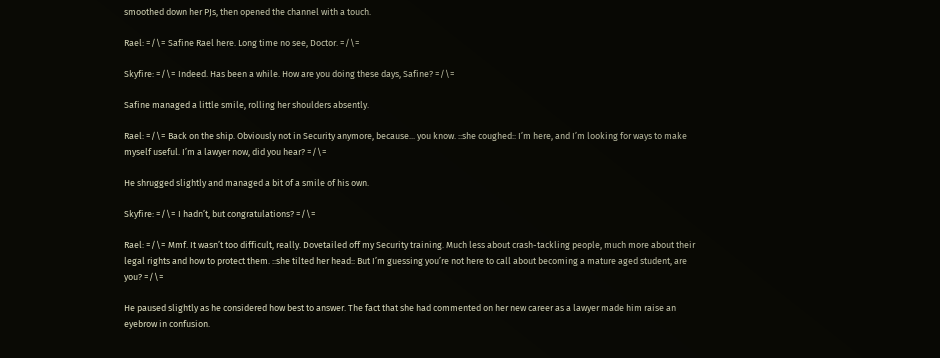smoothed down her PJs, then opened the channel with a touch.

Rael: =/\= Safine Rael here. Long time no see, Doctor. =/\=

Skyfire: =/\= Indeed. Has been a while. How are you doing these days, Safine? =/\=

Safine managed a little smile, rolling her shoulders absently.

Rael: =/\= Back on the ship. Obviously not in Security anymore, because... you know. ::she coughed:: I’m here, and I’m looking for ways to make myself useful. I’m a lawyer now, did you hear? =/\=

He shrugged slightly and managed a bit of a smile of his own.

Skyfire: =/\= I hadn’t, but congratulations? =/\=

Rael: =/\= Mmf. It wasn’t too difficult, really. Dovetailed off my Security training. Much less about crash-tackling people, much more about their legal rights and how to protect them. ::she tilted her head:: But I’m guessing you’re not here to call about becoming a mature aged student, are you? =/\=

He paused slightly as he considered how best to answer. The fact that she had commented on her new career as a lawyer made him raise an eyebrow in confusion.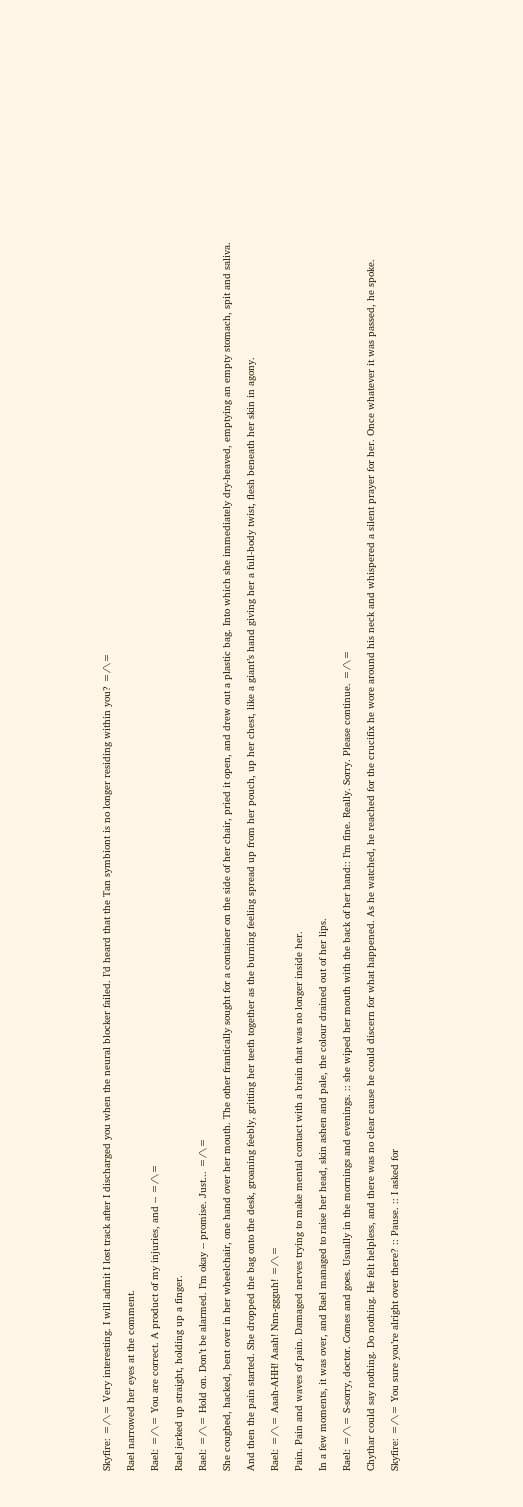Skyfire: =/\= Very interesting. I will admit I lost track after I discharged you when the neural blocker failed. I’d heard that the Tan symbiont is no longer residing within you? =/\=

Rael narrowed her eyes at the comment.

Rael: =/\= You are correct. A product of my injuries, and -- =/\=

Rael jerked up straight, holding up a finger.

Rael: =/\= Hold on. Don’t be alarmed. I’m okay -- promise. Just... =/\=

She coughed, hacked, bent over in her wheelchair, one hand over her mouth. The other frantically sought for a container on the side of her chair, pried it open, and drew out a plastic bag. Into which she immediately dry-heaved, emptying an empty stomach, spit and saliva.

And then the pain started. She dropped the bag onto the desk, groaning feebly, gritting her teeth together as the burning feeling spread up from her pouch, up her chest, like a giant’s hand giving her a full-body twist, flesh beneath her skin in agony.

Rael: =/\= Aaah-AHH! Aaah! Nnn-ggguh! =/\=

Pain. Pain and waves of pain. Damaged nerves trying to make mental contact with a brain that was no longer inside her.

In a few moments, it was over, and Rael managed to raise her head, skin ashen and pale, the colour drained out of her lips.

Rael: =/\= S-sorry, doctor. Comes and goes. Usually in the mornings and evenings. :: she wiped her mouth with the back of her hand:: I’m fine. Really. Sorry. Please continue. =/\=

Chythar could say nothing. Do nothing. He felt helpless, and there was no clear cause he could discern for what happened. As he watched, he reached for the crucifix he wore around his neck and whispered a silent prayer for her. Once whatever it was passed, he spoke.

Skyfire: =/\= You sure you’re alright over there? :: Pause. :: I asked for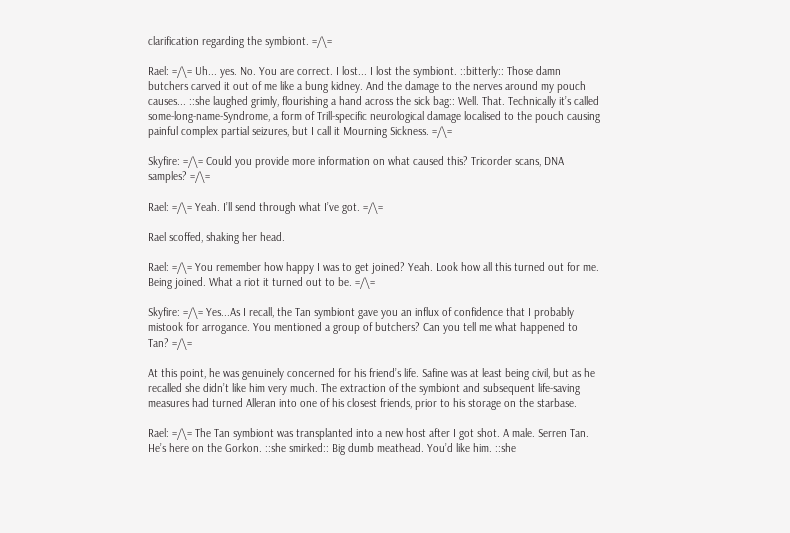clarification regarding the symbiont. =/\=

Rael: =/\= Uh... yes. No. You are correct. I lost... I lost the symbiont. ::bitterly:: Those damn butchers carved it out of me like a bung kidney. And the damage to the nerves around my pouch causes... ::she laughed grimly, flourishing a hand across the sick bag:: Well. That. Technically it’s called some-long-name-Syndrome, a form of Trill-specific neurological damage localised to the pouch causing painful complex partial seizures, but I call it Mourning Sickness. =/\=

Skyfire: =/\= Could you provide more information on what caused this? Tricorder scans, DNA samples? =/\=

Rael: =/\= Yeah. I’ll send through what I’ve got. =/\=

Rael scoffed, shaking her head.

Rael: =/\= You remember how happy I was to get joined? Yeah. Look how all this turned out for me. Being joined. What a riot it turned out to be. =/\=

Skyfire: =/\= Yes...As I recall, the Tan symbiont gave you an influx of confidence that I probably mistook for arrogance. You mentioned a group of butchers? Can you tell me what happened to Tan? =/\=

At this point, he was genuinely concerned for his friend’s life. Safine was at least being civil, but as he recalled she didn’t like him very much. The extraction of the symbiont and subsequent life-saving measures had turned Alleran into one of his closest friends, prior to his storage on the starbase.

Rael: =/\= The Tan symbiont was transplanted into a new host after I got shot. A male. Serren Tan. He’s here on the Gorkon. ::she smirked:: Big dumb meathead. You’d like him. ::she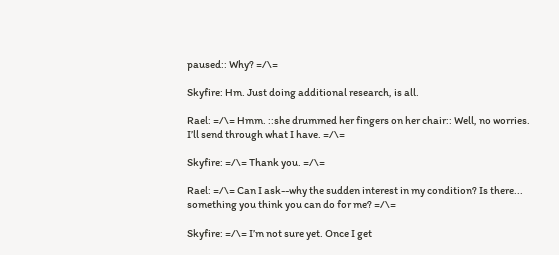paused:: Why? =/\=

Skyfire: Hm. Just doing additional research, is all.

Rael: =/\= Hmm. ::she drummed her fingers on her chair:: Well, no worries. I’ll send through what I have. =/\=

Skyfire: =/\= Thank you. =/\=

Rael: =/\= Can I ask--why the sudden interest in my condition? Is there... something you think you can do for me? =/\=

Skyfire: =/\= I’m not sure yet. Once I get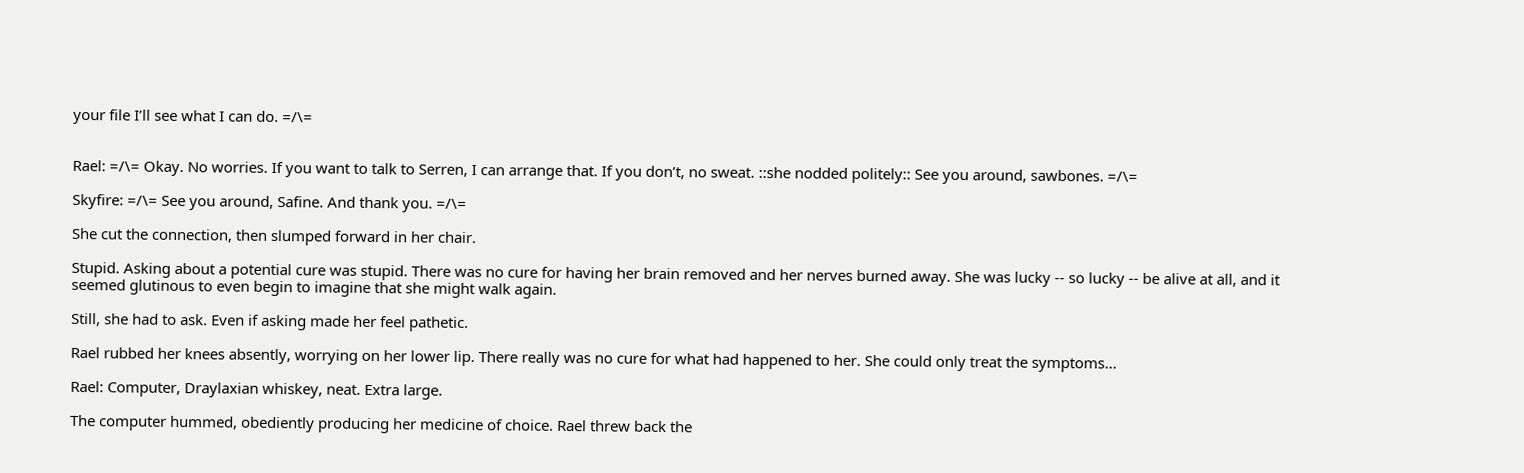your file I’ll see what I can do. =/\=


Rael: =/\= Okay. No worries. If you want to talk to Serren, I can arrange that. If you don’t, no sweat. ::she nodded politely:: See you around, sawbones. =/\=

Skyfire: =/\= See you around, Safine. And thank you. =/\=

She cut the connection, then slumped forward in her chair.

Stupid. Asking about a potential cure was stupid. There was no cure for having her brain removed and her nerves burned away. She was lucky -- so lucky -- be alive at all, and it seemed glutinous to even begin to imagine that she might walk again.

Still, she had to ask. Even if asking made her feel pathetic.

Rael rubbed her knees absently, worrying on her lower lip. There really was no cure for what had happened to her. She could only treat the symptoms...

Rael: Computer, Draylaxian whiskey, neat. Extra large.

The computer hummed, obediently producing her medicine of choice. Rael threw back the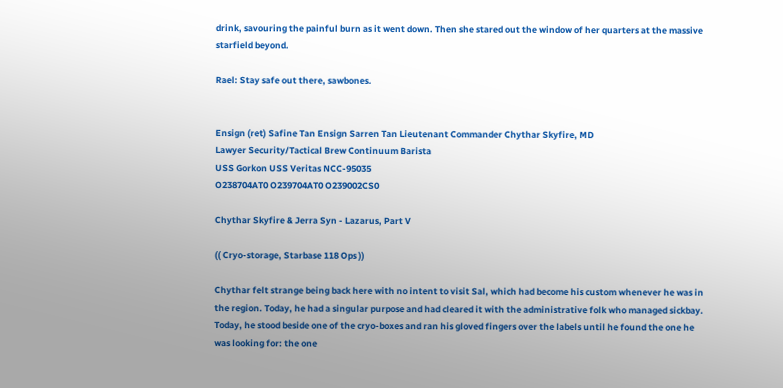drink, savouring the painful burn as it went down. Then she stared out the window of her quarters at the massive starfield beyond.

Rael: Stay safe out there, sawbones.


Ensign (ret) Safine Tan Ensign Sarren Tan Lieutenant Commander Chythar Skyfire, MD
Lawyer Security/Tactical Brew Continuum Barista
USS Gorkon USS Veritas NCC-95035
O238704AT0 O239704AT0 O239002CS0

Chythar Skyfire & Jerra Syn - Lazarus, Part V

(( Cryo-storage, Starbase 118 Ops ))

Chythar felt strange being back here with no intent to visit Sal, which had become his custom whenever he was in the region. Today, he had a singular purpose and had cleared it with the administrative folk who managed sickbay. Today, he stood beside one of the cryo-boxes and ran his gloved fingers over the labels until he found the one he was looking for: the one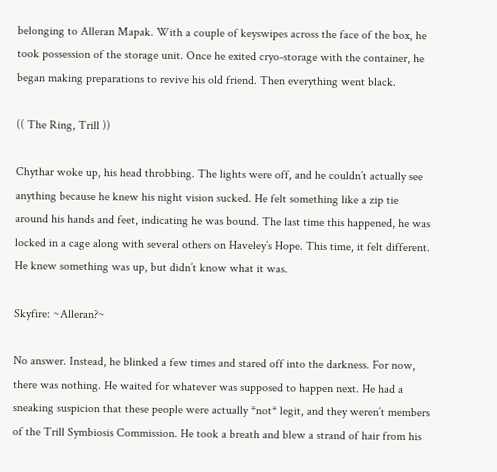belonging to Alleran Mapak. With a couple of keyswipes across the face of the box, he took possession of the storage unit. Once he exited cryo-storage with the container, he began making preparations to revive his old friend. Then everything went black.

(( The Ring, Trill ))

Chythar woke up, his head throbbing. The lights were off, and he couldn’t actually see anything because he knew his night vision sucked. He felt something like a zip tie around his hands and feet, indicating he was bound. The last time this happened, he was locked in a cage along with several others on Haveley’s Hope. This time, it felt different. He knew something was up, but didn’t know what it was.

Skyfire: ~Alleran?~

No answer. Instead, he blinked a few times and stared off into the darkness. For now, there was nothing. He waited for whatever was supposed to happen next. He had a sneaking suspicion that these people were actually *not* legit, and they weren’t members of the Trill Symbiosis Commission. He took a breath and blew a strand of hair from his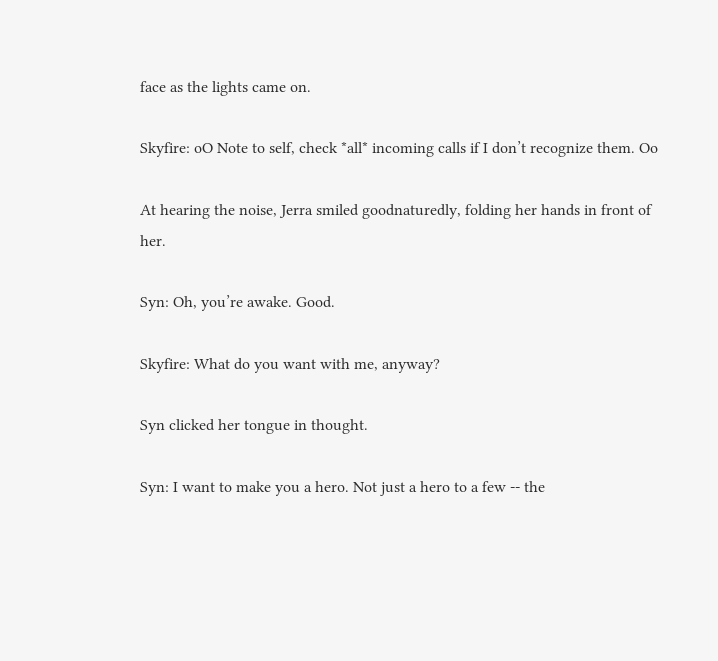face as the lights came on.

Skyfire: oO Note to self, check *all* incoming calls if I don’t recognize them. Oo

At hearing the noise, Jerra smiled goodnaturedly, folding her hands in front of her.

Syn: Oh, you’re awake. Good.

Skyfire: What do you want with me, anyway?

Syn clicked her tongue in thought.

Syn: I want to make you a hero. Not just a hero to a few -- the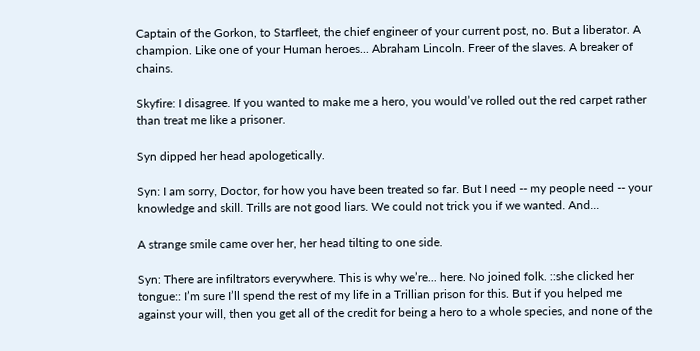Captain of the Gorkon, to Starfleet, the chief engineer of your current post, no. But a liberator. A champion. Like one of your Human heroes... Abraham Lincoln. Freer of the slaves. A breaker of chains.

Skyfire: I disagree. If you wanted to make me a hero, you would’ve rolled out the red carpet rather than treat me like a prisoner.

Syn dipped her head apologetically.

Syn: I am sorry, Doctor, for how you have been treated so far. But I need -- my people need -- your knowledge and skill. Trills are not good liars. We could not trick you if we wanted. And...

A strange smile came over her, her head tilting to one side.

Syn: There are infiltrators everywhere. This is why we’re... here. No joined folk. ::she clicked her tongue:: I’m sure I’ll spend the rest of my life in a Trillian prison for this. But if you helped me against your will, then you get all of the credit for being a hero to a whole species, and none of the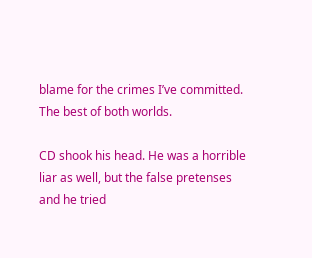blame for the crimes I’ve committed. The best of both worlds.

CD shook his head. He was a horrible liar as well, but the false pretenses and he tried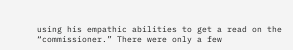using his empathic abilities to get a read on the “commissioner.” There were only a few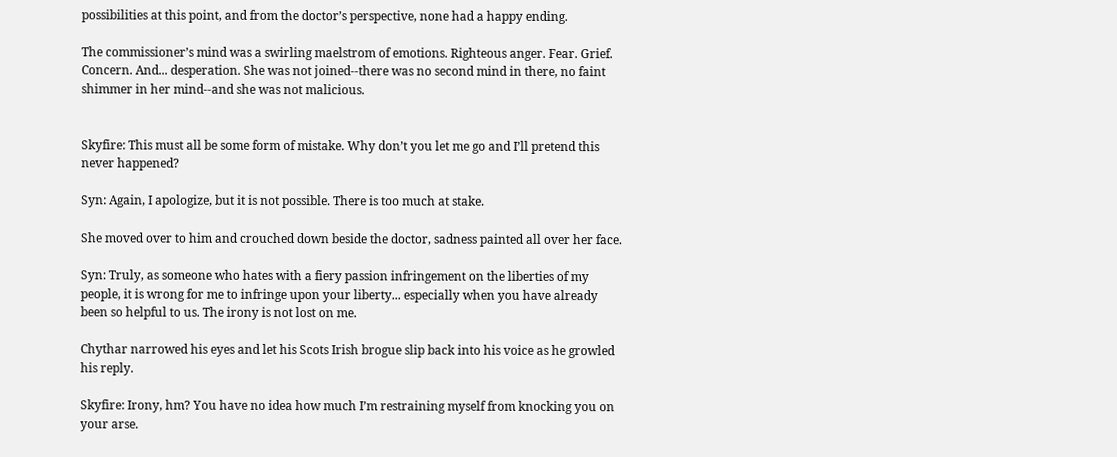possibilities at this point, and from the doctor’s perspective, none had a happy ending.

The commissioner’s mind was a swirling maelstrom of emotions. Righteous anger. Fear. Grief. Concern. And... desperation. She was not joined--there was no second mind in there, no faint shimmer in her mind--and she was not malicious.


Skyfire: This must all be some form of mistake. Why don’t you let me go and I’ll pretend this never happened?

Syn: Again, I apologize, but it is not possible. There is too much at stake.

She moved over to him and crouched down beside the doctor, sadness painted all over her face.

Syn: Truly, as someone who hates with a fiery passion infringement on the liberties of my people, it is wrong for me to infringe upon your liberty... especially when you have already been so helpful to us. The irony is not lost on me.

Chythar narrowed his eyes and let his Scots Irish brogue slip back into his voice as he growled his reply.

Skyfire: Irony, hm? You have no idea how much I’m restraining myself from knocking you on your arse.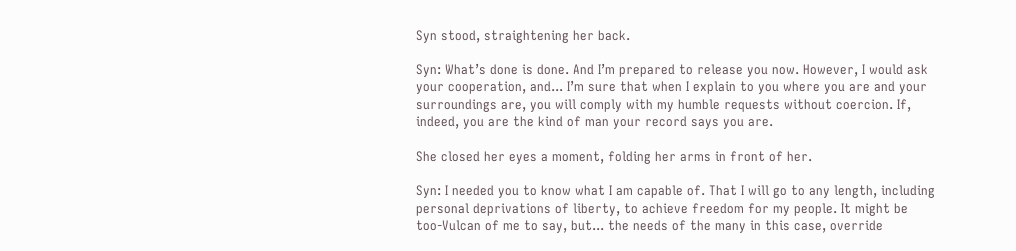Syn stood, straightening her back.

Syn: What’s done is done. And I’m prepared to release you now. However, I would ask your cooperation, and... I’m sure that when I explain to you where you are and your surroundings are, you will comply with my humble requests without coercion. If, indeed, you are the kind of man your record says you are.

She closed her eyes a moment, folding her arms in front of her.

Syn: I needed you to know what I am capable of. That I will go to any length, including personal deprivations of liberty, to achieve freedom for my people. It might be too-Vulcan of me to say, but... the needs of the many in this case, override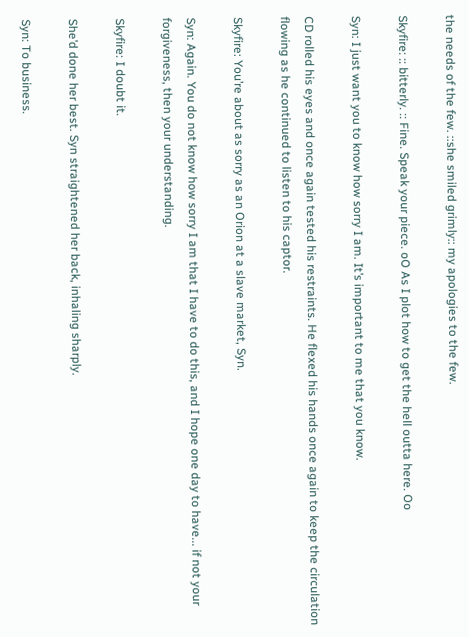the needs of the few. ::she smiled grimly:: my apologies to the few.

Skyfire: :: bitterly. :: Fine. Speak your piece. oO As I plot how to get the hell outta here. Oo

Syn: I just want you to know how sorry I am. It’s important to me that you know.

CD rolled his eyes and once again tested his restraints. He flexed his hands once again to keep the circulation flowing as he continued to listen to his captor.

Skyfire: You’re about as sorry as an Orion at a slave market, Syn.

Syn: Again. You do not know how sorry I am that I have to do this, and I hope one day to have... if not your forgiveness, then your understanding.

Skyfire: I doubt it.

She’d done her best. Syn straightened her back, inhaling sharply.

Syn: To business.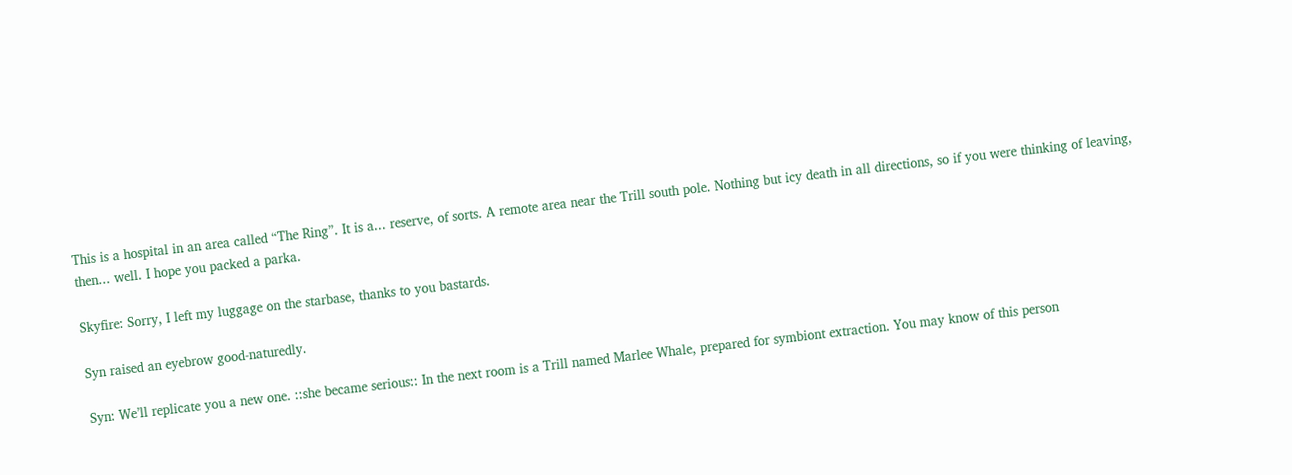This is a hospital in an area called “The Ring”. It is a... reserve, of sorts. A remote area near the Trill south pole. Nothing but icy death in all directions, so if you were thinking of leaving, then... well. I hope you packed a parka.

Skyfire: Sorry, I left my luggage on the starbase, thanks to you bastards.

Syn raised an eyebrow good-naturedly.

Syn: We’ll replicate you a new one. ::she became serious:: In the next room is a Trill named Marlee Whale, prepared for symbiont extraction. You may know of this person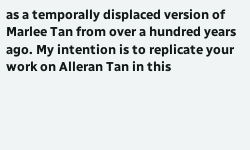as a temporally displaced version of Marlee Tan from over a hundred years ago. My intention is to replicate your work on Alleran Tan in this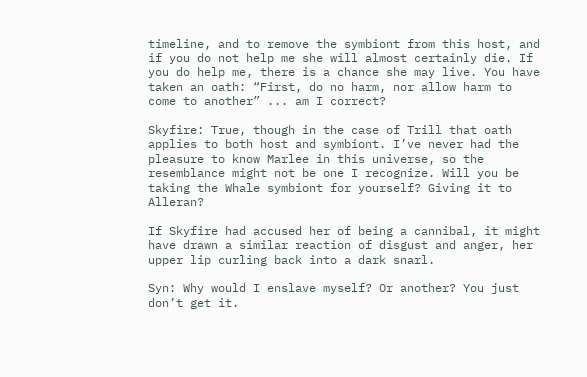timeline, and to remove the symbiont from this host, and if you do not help me she will almost certainly die. If you do help me, there is a chance she may live. You have taken an oath: “First, do no harm, nor allow harm to come to another” ... am I correct?

Skyfire: True, though in the case of Trill that oath applies to both host and symbiont. I’ve never had the pleasure to know Marlee in this universe, so the resemblance might not be one I recognize. Will you be taking the Whale symbiont for yourself? Giving it to Alleran?

If Skyfire had accused her of being a cannibal, it might have drawn a similar reaction of disgust and anger, her upper lip curling back into a dark snarl.

Syn: Why would I enslave myself? Or another? You just don’t get it.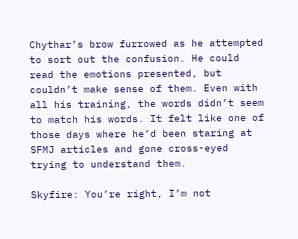Chythar’s brow furrowed as he attempted to sort out the confusion. He could read the emotions presented, but couldn’t make sense of them. Even with all his training, the words didn’t seem to match his words. It felt like one of those days where he’d been staring at SFMJ articles and gone cross-eyed trying to understand them.

Skyfire: You’re right, I’m not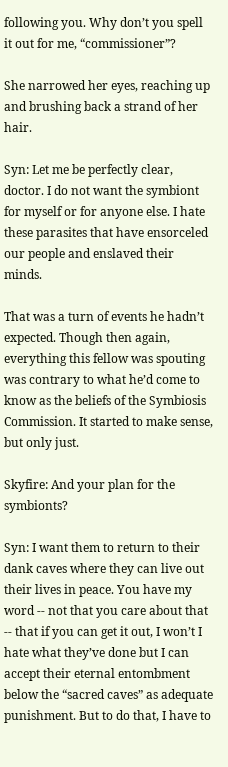following you. Why don’t you spell it out for me, “commissioner”?

She narrowed her eyes, reaching up and brushing back a strand of her hair.

Syn: Let me be perfectly clear, doctor. I do not want the symbiont for myself or for anyone else. I hate these parasites that have ensorceled our people and enslaved their minds.

That was a turn of events he hadn’t expected. Though then again, everything this fellow was spouting was contrary to what he’d come to know as the beliefs of the Symbiosis Commission. It started to make sense, but only just.

Skyfire: And your plan for the symbionts?

Syn: I want them to return to their dank caves where they can live out their lives in peace. You have my word -- not that you care about that -- that if you can get it out, I won’t I hate what they’ve done but I can accept their eternal entombment below the “sacred caves” as adequate punishment. But to do that, I have to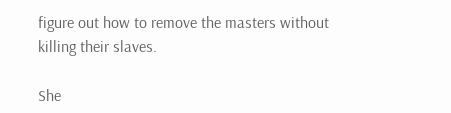figure out how to remove the masters without killing their slaves.

She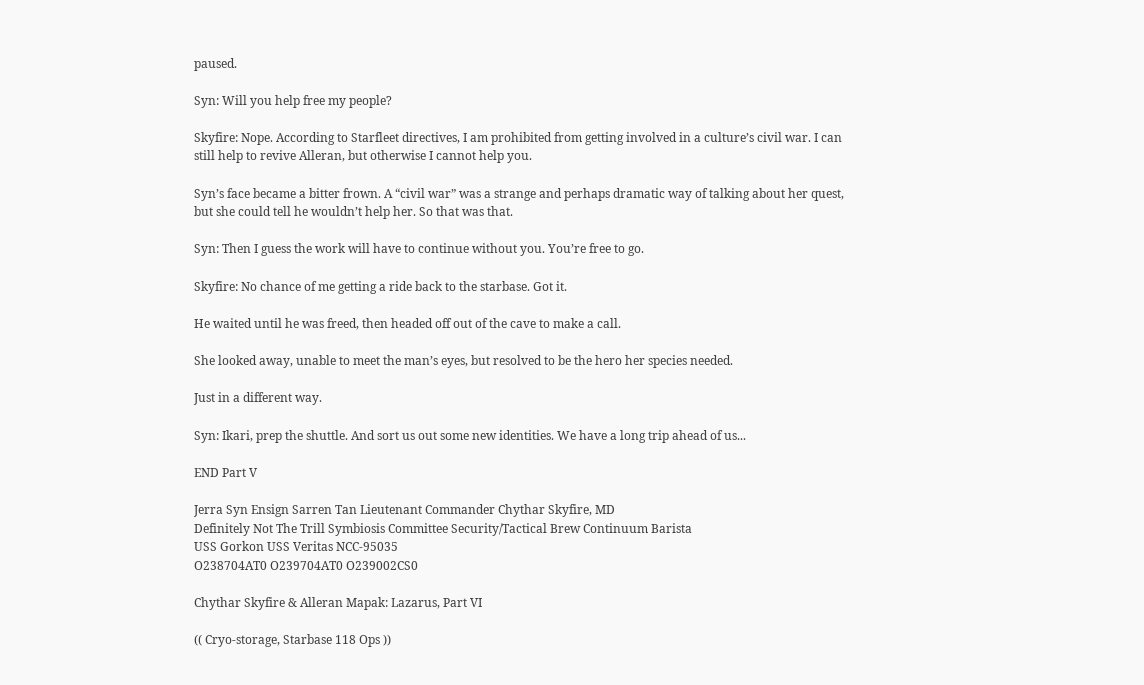paused.

Syn: Will you help free my people?

Skyfire: Nope. According to Starfleet directives, I am prohibited from getting involved in a culture’s civil war. I can still help to revive Alleran, but otherwise I cannot help you.

Syn’s face became a bitter frown. A “civil war” was a strange and perhaps dramatic way of talking about her quest, but she could tell he wouldn’t help her. So that was that.

Syn: Then I guess the work will have to continue without you. You’re free to go.

Skyfire: No chance of me getting a ride back to the starbase. Got it.

He waited until he was freed, then headed off out of the cave to make a call.

She looked away, unable to meet the man’s eyes, but resolved to be the hero her species needed.

Just in a different way.

Syn: Ikari, prep the shuttle. And sort us out some new identities. We have a long trip ahead of us...

END Part V

Jerra Syn Ensign Sarren Tan Lieutenant Commander Chythar Skyfire, MD
Definitely Not The Trill Symbiosis Committee Security/Tactical Brew Continuum Barista
USS Gorkon USS Veritas NCC-95035
O238704AT0 O239704AT0 O239002CS0

Chythar Skyfire & Alleran Mapak: Lazarus, Part VI

(( Cryo-storage, Starbase 118 Ops ))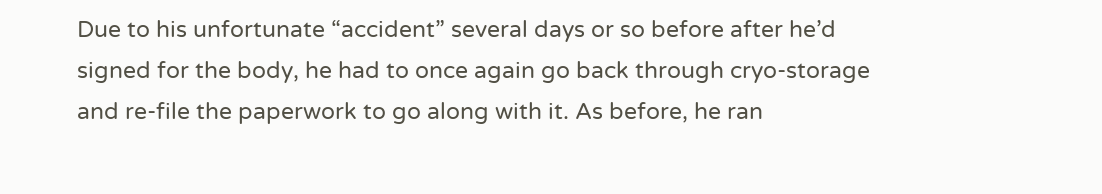Due to his unfortunate “accident” several days or so before after he’d signed for the body, he had to once again go back through cryo-storage and re-file the paperwork to go along with it. As before, he ran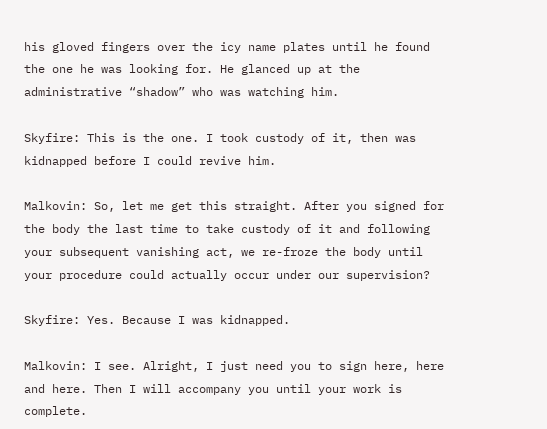his gloved fingers over the icy name plates until he found the one he was looking for. He glanced up at the administrative “shadow” who was watching him.

Skyfire: This is the one. I took custody of it, then was kidnapped before I could revive him.

Malkovin: So, let me get this straight. After you signed for the body the last time to take custody of it and following your subsequent vanishing act, we re-froze the body until your procedure could actually occur under our supervision?

Skyfire: Yes. Because I was kidnapped.

Malkovin: I see. Alright, I just need you to sign here, here and here. Then I will accompany you until your work is complete.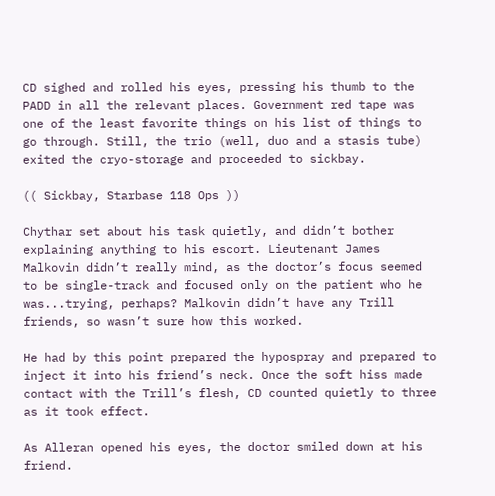CD sighed and rolled his eyes, pressing his thumb to the PADD in all the relevant places. Government red tape was one of the least favorite things on his list of things to go through. Still, the trio (well, duo and a stasis tube) exited the cryo-storage and proceeded to sickbay.

(( Sickbay, Starbase 118 Ops ))

Chythar set about his task quietly, and didn’t bother explaining anything to his escort. Lieutenant James Malkovin didn’t really mind, as the doctor’s focus seemed to be single-track and focused only on the patient who he was...trying, perhaps? Malkovin didn’t have any Trill friends, so wasn’t sure how this worked.

He had by this point prepared the hypospray and prepared to inject it into his friend’s neck. Once the soft hiss made contact with the Trill’s flesh, CD counted quietly to three as it took effect.

As Alleran opened his eyes, the doctor smiled down at his friend.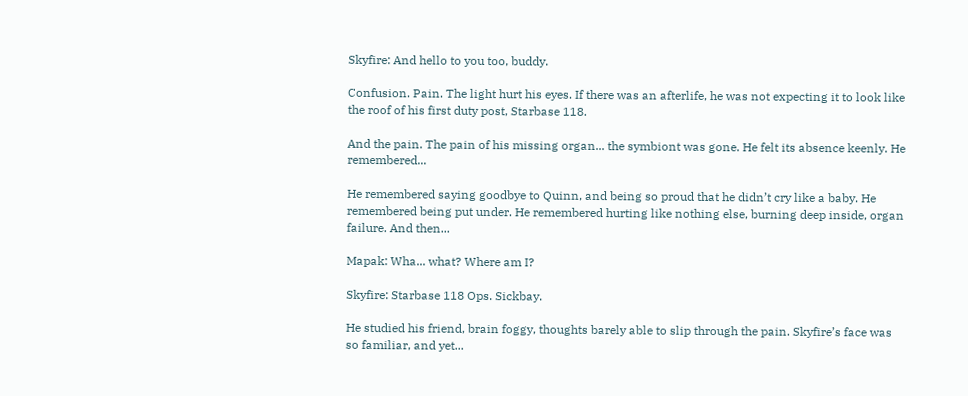Skyfire: And hello to you too, buddy.

Confusion. Pain. The light hurt his eyes. If there was an afterlife, he was not expecting it to look like the roof of his first duty post, Starbase 118.

And the pain. The pain of his missing organ... the symbiont was gone. He felt its absence keenly. He remembered...

He remembered saying goodbye to Quinn, and being so proud that he didn’t cry like a baby. He remembered being put under. He remembered hurting like nothing else, burning deep inside, organ failure. And then...

Mapak: Wha... what? Where am I?

Skyfire: Starbase 118 Ops. Sickbay.

He studied his friend, brain foggy, thoughts barely able to slip through the pain. Skyfire’s face was so familiar, and yet...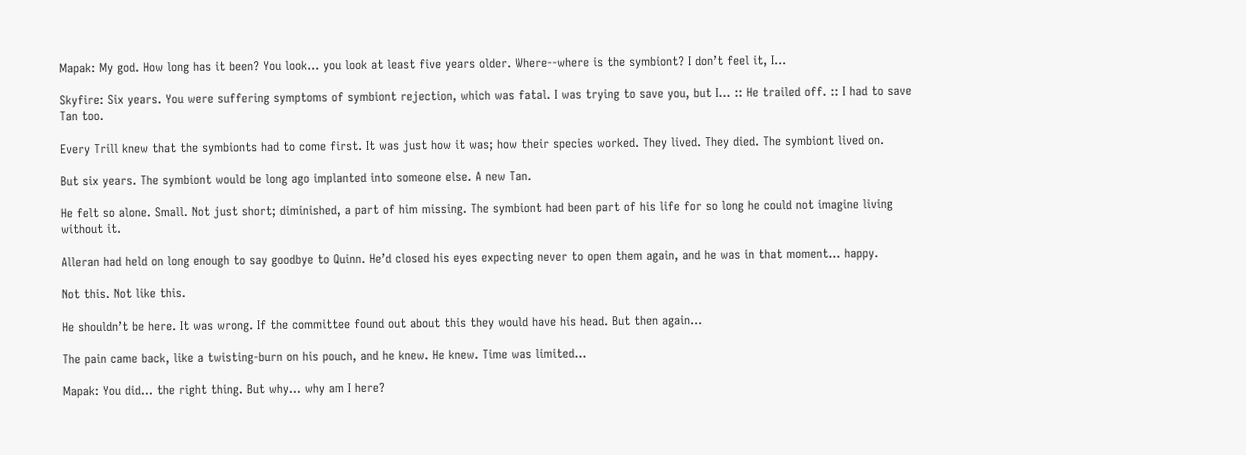Mapak: My god. How long has it been? You look... you look at least five years older. Where--where is the symbiont? I don’t feel it, I...

Skyfire: Six years. You were suffering symptoms of symbiont rejection, which was fatal. I was trying to save you, but I… :: He trailed off. :: I had to save Tan too.

Every Trill knew that the symbionts had to come first. It was just how it was; how their species worked. They lived. They died. The symbiont lived on.

But six years. The symbiont would be long ago implanted into someone else. A new Tan.

He felt so alone. Small. Not just short; diminished, a part of him missing. The symbiont had been part of his life for so long he could not imagine living without it.

Alleran had held on long enough to say goodbye to Quinn. He’d closed his eyes expecting never to open them again, and he was in that moment... happy.

Not this. Not like this.

He shouldn’t be here. It was wrong. If the committee found out about this they would have his head. But then again...

The pain came back, like a twisting-burn on his pouch, and he knew. He knew. Time was limited...

Mapak: You did... the right thing. But why... why am I here?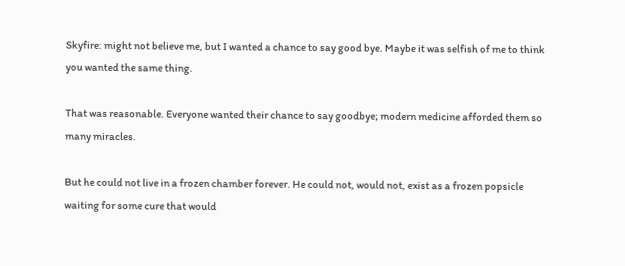Skyfire: might not believe me, but I wanted a chance to say good bye. Maybe it was selfish of me to think you wanted the same thing.

That was reasonable. Everyone wanted their chance to say goodbye; modern medicine afforded them so many miracles.

But he could not live in a frozen chamber forever. He could not, would not, exist as a frozen popsicle waiting for some cure that would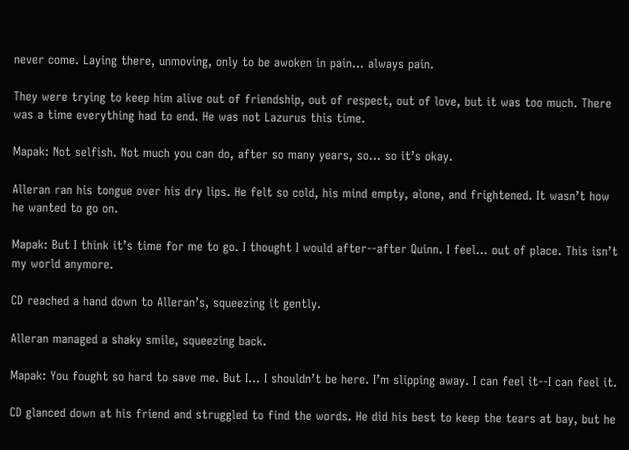never come. Laying there, unmoving, only to be awoken in pain... always pain.

They were trying to keep him alive out of friendship, out of respect, out of love, but it was too much. There was a time everything had to end. He was not Lazurus this time.

Mapak: Not selfish. Not much you can do, after so many years, so... so it’s okay.

Alleran ran his tongue over his dry lips. He felt so cold, his mind empty, alone, and frightened. It wasn’t how he wanted to go on.

Mapak: But I think it’s time for me to go. I thought I would after--after Quinn. I feel... out of place. This isn’t my world anymore.

CD reached a hand down to Alleran’s, squeezing it gently.

Alleran managed a shaky smile, squeezing back.

Mapak: You fought so hard to save me. But I... I shouldn’t be here. I’m slipping away. I can feel it--I can feel it.

CD glanced down at his friend and struggled to find the words. He did his best to keep the tears at bay, but he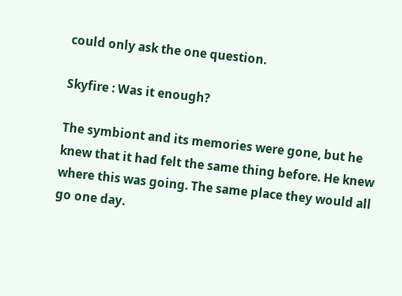could only ask the one question.

Skyfire : Was it enough?

The symbiont and its memories were gone, but he knew that it had felt the same thing before. He knew where this was going. The same place they would all go one day.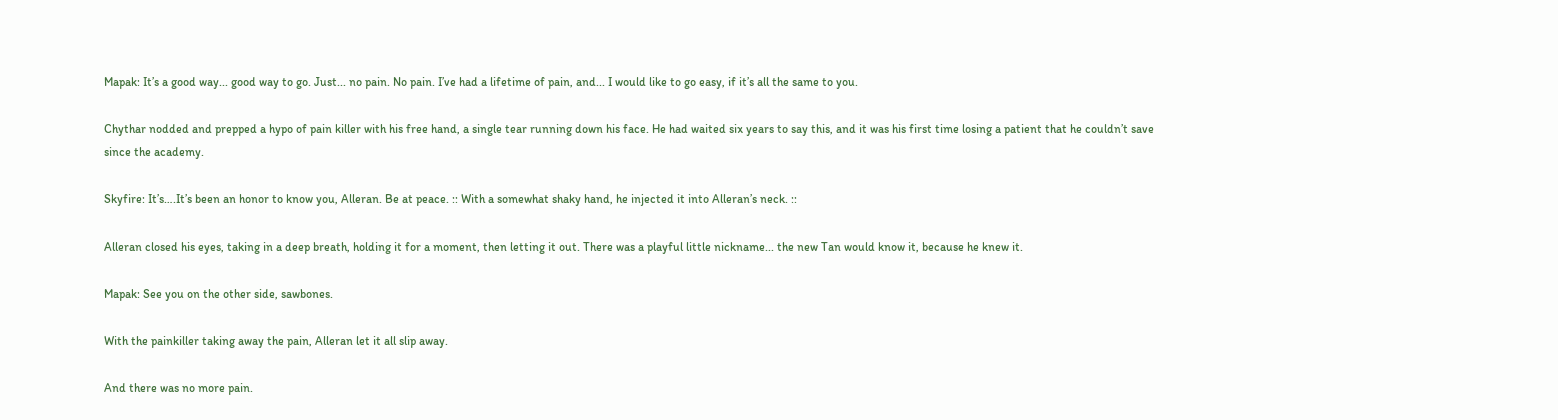Mapak: It’s a good way... good way to go. Just... no pain. No pain. I’ve had a lifetime of pain, and... I would like to go easy, if it’s all the same to you.

Chythar nodded and prepped a hypo of pain killer with his free hand, a single tear running down his face. He had waited six years to say this, and it was his first time losing a patient that he couldn’t save since the academy.

Skyfire: It’s….It’s been an honor to know you, Alleran. Be at peace. :: With a somewhat shaky hand, he injected it into Alleran’s neck. ::

Alleran closed his eyes, taking in a deep breath, holding it for a moment, then letting it out. There was a playful little nickname... the new Tan would know it, because he knew it.

Mapak: See you on the other side, sawbones.

With the painkiller taking away the pain, Alleran let it all slip away.

And there was no more pain.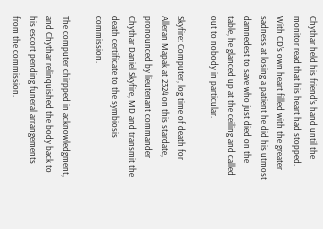Chythar held his friend’s hand until the monitor read that his heart had stopped. With CD’s own heart filled with the greater sadness at losing a patient he did his utmost damnedest to save who just died on the table, he glanced up at the ceiling and called out to nobody in particular.

Skyfire: Computer, log time of death for Alleran Mapak at 2324 on this stardate, pronounced by lieutenant commander Chythar Daniel Skyfire, MD and transmit the death certificate to the symbiosis commission.

The computer chirpped in acknowledgment, and Chythar relinquished the body back to his escort pending funeral arrangements from the commission.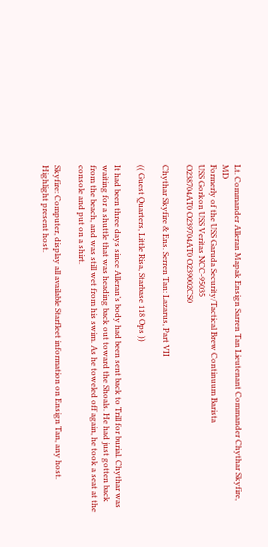Lt. Commander Alleran Mapak Ensign Sarren Tan Lieutenant Commander Chythar Skyfire, MD
Formerly of the USS Garuda Security/Tactical Brew Continuum Barista
USS Gorkon USS Veritas NCC-95035
O238704AT0 O239704AT0 O239002CS0

Chythar Skyfire & Ens. Serren Tan: Lazarus, Part VII

(( Guest Quarters, Little Risa, Starbase 118 Ops ))

It had been three days since Alleran’s body had been sent back to Trill for burial. Chythar was waiting for a shuttle that was heading back out toward the Shoals. He had just gotten back from the beach, and was still wet from his swim. As he toweled off again, he took a seat at the console and put on a shirt.

Skyfire: Computer, display all available Starfleet information on Ensign Tan, any host. Highlight present host.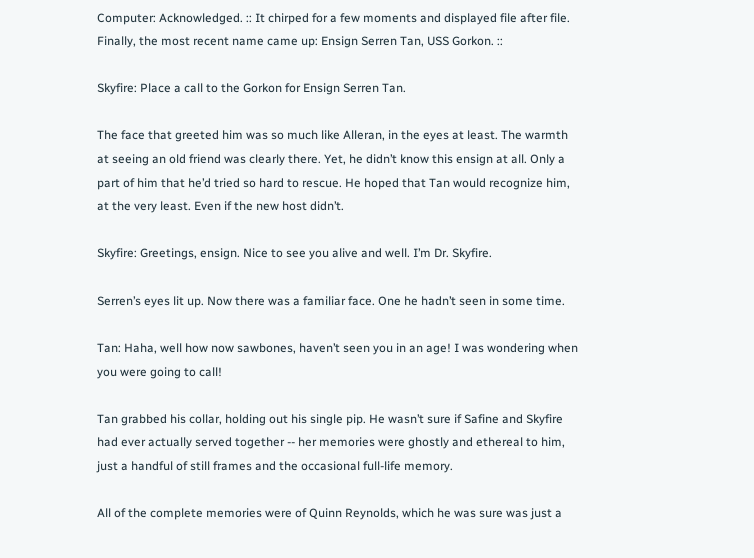Computer: Acknowledged. :: It chirped for a few moments and displayed file after file. Finally, the most recent name came up: Ensign Serren Tan, USS Gorkon. ::

Skyfire: Place a call to the Gorkon for Ensign Serren Tan.

The face that greeted him was so much like Alleran, in the eyes at least. The warmth at seeing an old friend was clearly there. Yet, he didn’t know this ensign at all. Only a part of him that he’d tried so hard to rescue. He hoped that Tan would recognize him, at the very least. Even if the new host didn’t.

Skyfire: Greetings, ensign. Nice to see you alive and well. I’m Dr. Skyfire.

Serren’s eyes lit up. Now there was a familiar face. One he hadn’t seen in some time.

Tan: Haha, well how now sawbones, haven’t seen you in an age! I was wondering when you were going to call!

Tan grabbed his collar, holding out his single pip. He wasn’t sure if Safine and Skyfire had ever actually served together -- her memories were ghostly and ethereal to him, just a handful of still frames and the occasional full-life memory.

All of the complete memories were of Quinn Reynolds, which he was sure was just a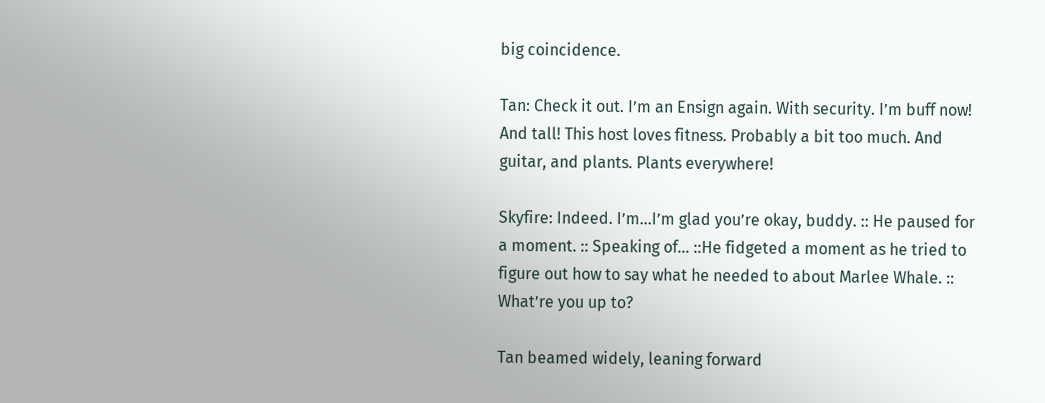big coincidence.

Tan: Check it out. I’m an Ensign again. With security. I’m buff now! And tall! This host loves fitness. Probably a bit too much. And guitar, and plants. Plants everywhere!

Skyfire: Indeed. I’m...I’m glad you’re okay, buddy. :: He paused for a moment. :: Speaking of… ::He fidgeted a moment as he tried to figure out how to say what he needed to about Marlee Whale. :: What’re you up to?

Tan beamed widely, leaning forward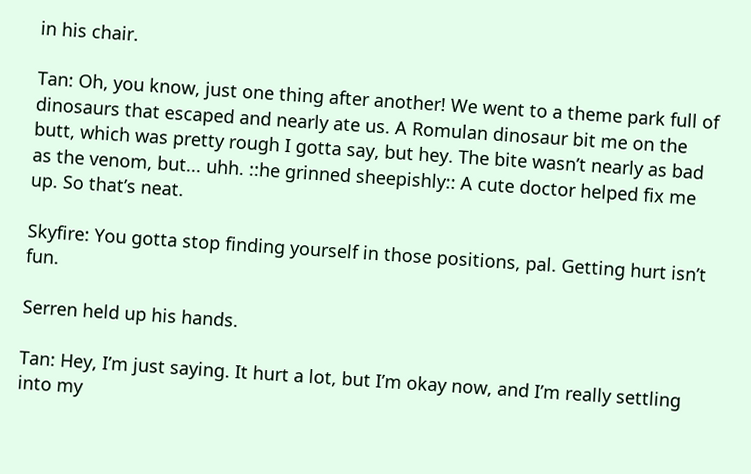in his chair.

Tan: Oh, you know, just one thing after another! We went to a theme park full of dinosaurs that escaped and nearly ate us. A Romulan dinosaur bit me on the butt, which was pretty rough I gotta say, but hey. The bite wasn’t nearly as bad as the venom, but... uhh. ::he grinned sheepishly:: A cute doctor helped fix me up. So that’s neat.

Skyfire: You gotta stop finding yourself in those positions, pal. Getting hurt isn’t fun.

Serren held up his hands.

Tan: Hey, I’m just saying. It hurt a lot, but I’m okay now, and I’m really settling into my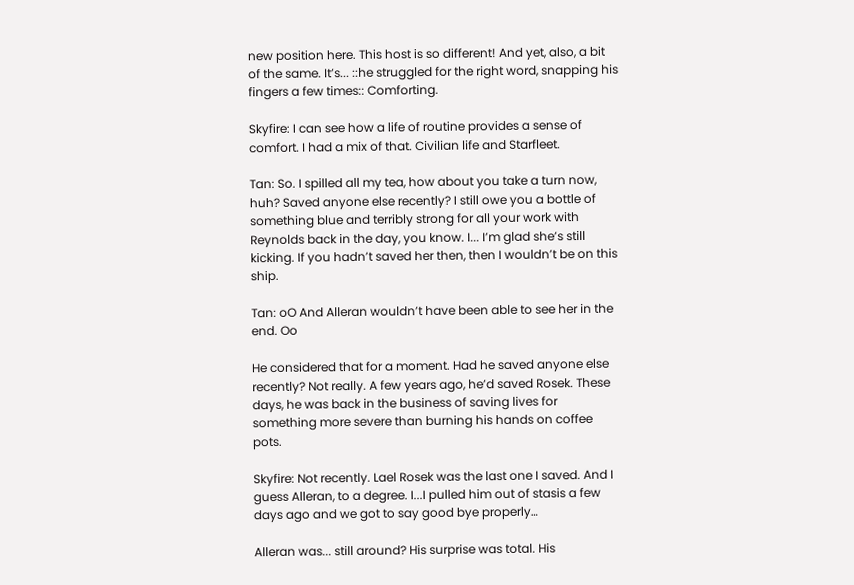new position here. This host is so different! And yet, also, a bit of the same. It’s... ::he struggled for the right word, snapping his fingers a few times:: Comforting.

Skyfire: I can see how a life of routine provides a sense of comfort. I had a mix of that. Civilian life and Starfleet.

Tan: So. I spilled all my tea, how about you take a turn now, huh? Saved anyone else recently? I still owe you a bottle of something blue and terribly strong for all your work with Reynolds back in the day, you know. I... I’m glad she’s still kicking. If you hadn’t saved her then, then I wouldn’t be on this ship.

Tan: oO And Alleran wouldn’t have been able to see her in the end. Oo

He considered that for a moment. Had he saved anyone else recently? Not really. A few years ago, he’d saved Rosek. These days, he was back in the business of saving lives for something more severe than burning his hands on coffee pots.

Skyfire: Not recently. Lael Rosek was the last one I saved. And I guess Alleran, to a degree. I...I pulled him out of stasis a few days ago and we got to say good bye properly…

Alleran was... still around? His surprise was total. His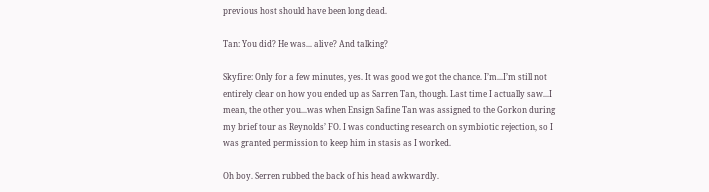previous host should have been long dead.

Tan: You did? He was... alive? And talking?

Skyfire: Only for a few minutes, yes. It was good we got the chance. I’m...I’m still not entirely clear on how you ended up as Sarren Tan, though. Last time I actually saw...I mean, the other you...was when Ensign Safine Tan was assigned to the Gorkon during my brief tour as Reynolds’ FO. I was conducting research on symbiotic rejection, so I was granted permission to keep him in stasis as I worked.

Oh boy. Serren rubbed the back of his head awkwardly.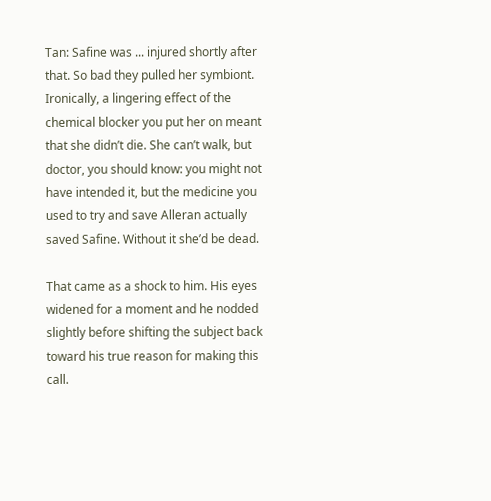Tan: Safine was ... injured shortly after that. So bad they pulled her symbiont. Ironically, a lingering effect of the chemical blocker you put her on meant that she didn’t die. She can’t walk, but doctor, you should know: you might not have intended it, but the medicine you used to try and save Alleran actually saved Safine. Without it she’d be dead.

That came as a shock to him. His eyes widened for a moment and he nodded slightly before shifting the subject back toward his true reason for making this call.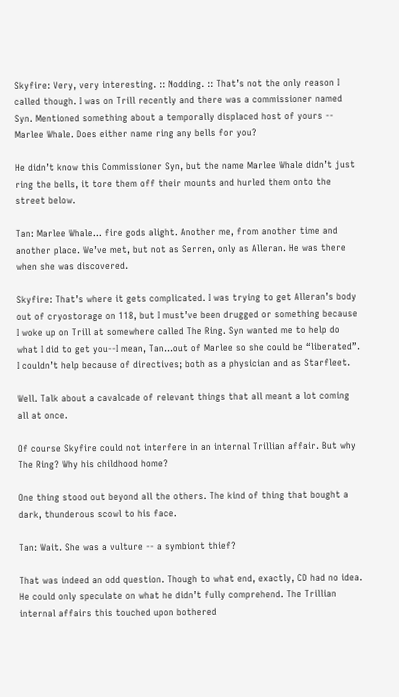Skyfire: Very, very interesting. :: Nodding. :: That’s not the only reason I called though. I was on Trill recently and there was a commissioner named Syn. Mentioned something about a temporally displaced host of yours -- Marlee Whale. Does either name ring any bells for you?

He didn’t know this Commissioner Syn, but the name Marlee Whale didn’t just ring the bells, it tore them off their mounts and hurled them onto the street below.

Tan: Marlee Whale... fire gods alight. Another me, from another time and another place. We’ve met, but not as Serren, only as Alleran. He was there when she was discovered.

Skyfire: That’s where it gets complicated. I was trying to get Alleran’s body out of cryostorage on 118, but I must’ve been drugged or something because I woke up on Trill at somewhere called The Ring. Syn wanted me to help do what I did to get you--I mean, Tan...out of Marlee so she could be “liberated”. I couldn’t help because of directives; both as a physician and as Starfleet.

Well. Talk about a cavalcade of relevant things that all meant a lot coming all at once.

Of course Skyfire could not interfere in an internal Trillian affair. But why The Ring? Why his childhood home?

One thing stood out beyond all the others. The kind of thing that bought a dark, thunderous scowl to his face.

Tan: Wait. She was a vulture -- a symbiont thief?

That was indeed an odd question. Though to what end, exactly, CD had no idea. He could only speculate on what he didn’t fully comprehend. The Trillian internal affairs this touched upon bothered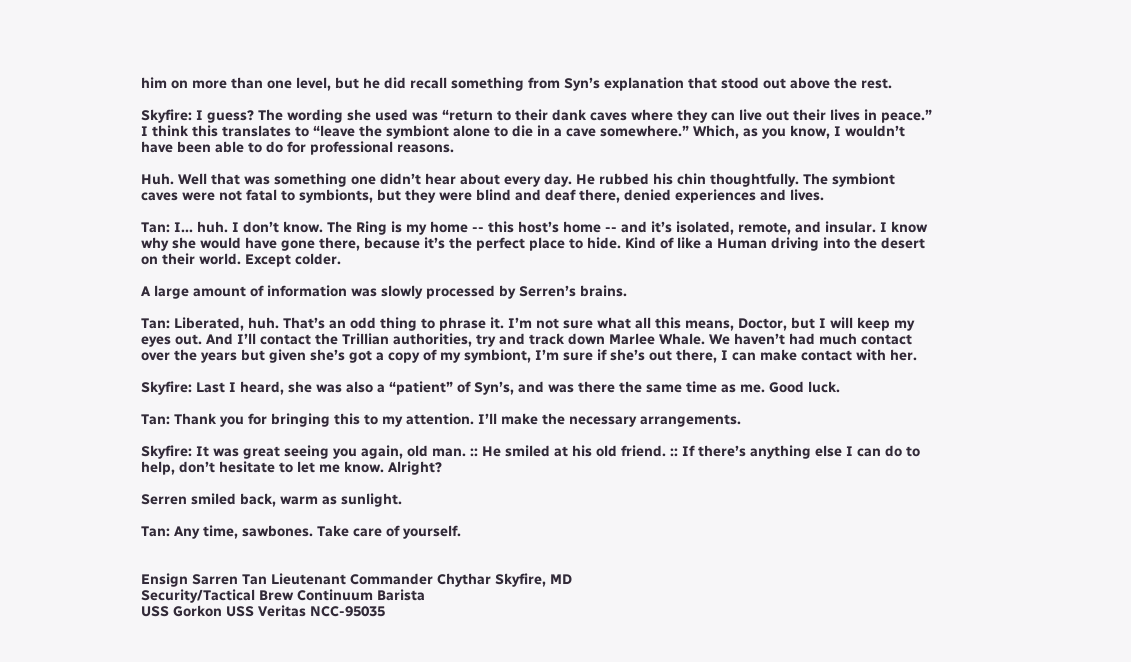him on more than one level, but he did recall something from Syn’s explanation that stood out above the rest.

Skyfire: I guess? The wording she used was “return to their dank caves where they can live out their lives in peace.” I think this translates to “leave the symbiont alone to die in a cave somewhere.” Which, as you know, I wouldn’t have been able to do for professional reasons.

Huh. Well that was something one didn’t hear about every day. He rubbed his chin thoughtfully. The symbiont caves were not fatal to symbionts, but they were blind and deaf there, denied experiences and lives.

Tan: I... huh. I don’t know. The Ring is my home -- this host’s home -- and it’s isolated, remote, and insular. I know why she would have gone there, because it’s the perfect place to hide. Kind of like a Human driving into the desert on their world. Except colder.

A large amount of information was slowly processed by Serren’s brains.

Tan: Liberated, huh. That’s an odd thing to phrase it. I’m not sure what all this means, Doctor, but I will keep my eyes out. And I’ll contact the Trillian authorities, try and track down Marlee Whale. We haven’t had much contact over the years but given she’s got a copy of my symbiont, I’m sure if she’s out there, I can make contact with her.

Skyfire: Last I heard, she was also a “patient” of Syn’s, and was there the same time as me. Good luck.

Tan: Thank you for bringing this to my attention. I’ll make the necessary arrangements.

Skyfire: It was great seeing you again, old man. :: He smiled at his old friend. :: If there’s anything else I can do to help, don’t hesitate to let me know. Alright?

Serren smiled back, warm as sunlight.

Tan: Any time, sawbones. Take care of yourself.


Ensign Sarren Tan Lieutenant Commander Chythar Skyfire, MD
Security/Tactical Brew Continuum Barista
USS Gorkon USS Veritas NCC-95035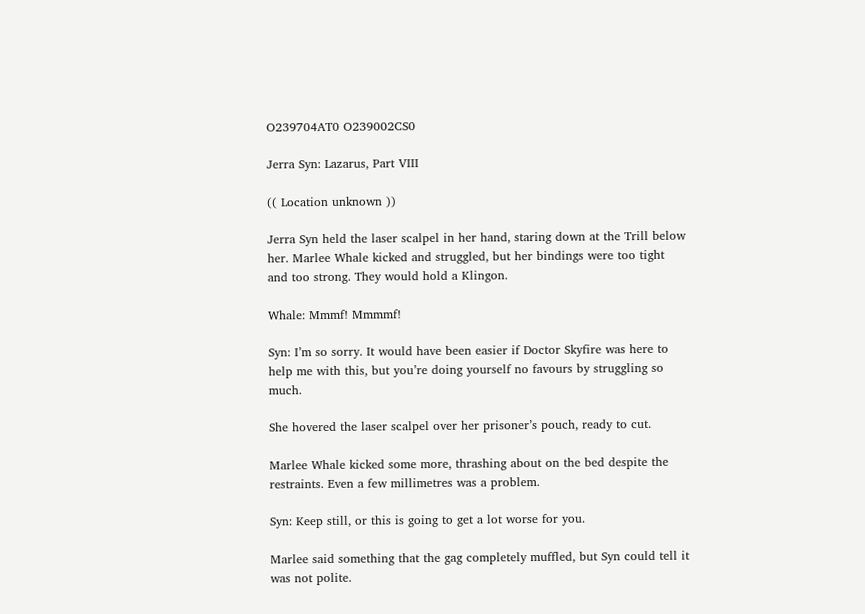O239704AT0 O239002CS0

Jerra Syn: Lazarus, Part VIII

(( Location unknown ))

Jerra Syn held the laser scalpel in her hand, staring down at the Trill below her. Marlee Whale kicked and struggled, but her bindings were too tight and too strong. They would hold a Klingon.

Whale: Mmmf! Mmmmf!

Syn: I’m so sorry. It would have been easier if Doctor Skyfire was here to help me with this, but you’re doing yourself no favours by struggling so much.

She hovered the laser scalpel over her prisoner’s pouch, ready to cut.

Marlee Whale kicked some more, thrashing about on the bed despite the restraints. Even a few millimetres was a problem.

Syn: Keep still, or this is going to get a lot worse for you.

Marlee said something that the gag completely muffled, but Syn could tell it was not polite.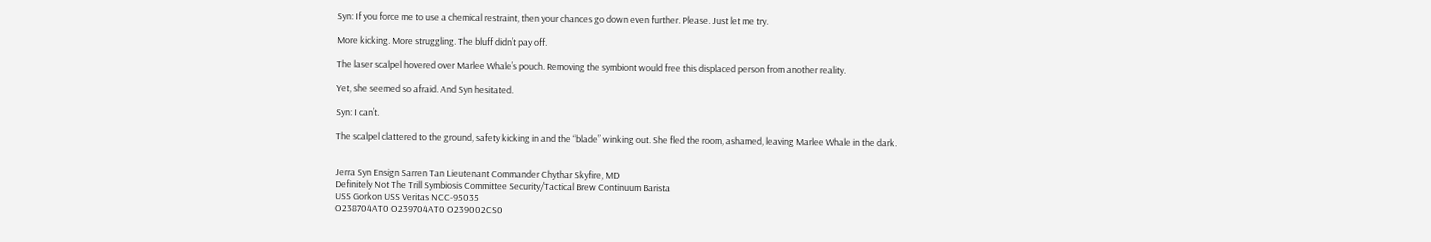Syn: If you force me to use a chemical restraint, then your chances go down even further. Please. Just let me try.

More kicking. More struggling. The bluff didn’t pay off.

The laser scalpel hovered over Marlee Whale’s pouch. Removing the symbiont would free this displaced person from another reality.

Yet, she seemed so afraid. And Syn hesitated.

Syn: I can’t.

The scalpel clattered to the ground, safety kicking in and the “blade” winking out. She fled the room, ashamed, leaving Marlee Whale in the dark.


Jerra Syn Ensign Sarren Tan Lieutenant Commander Chythar Skyfire, MD
Definitely Not The Trill Symbiosis Committee Security/Tactical Brew Continuum Barista
USS Gorkon USS Veritas NCC-95035
O238704AT0 O239704AT0 O239002CS0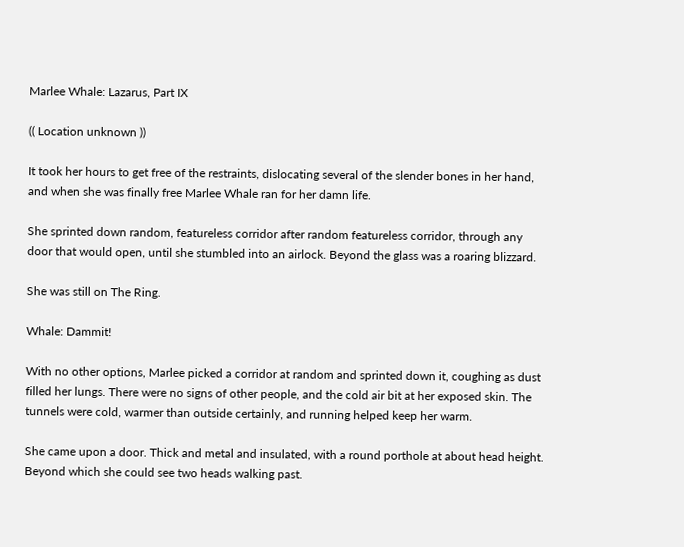Marlee Whale: Lazarus, Part IX

(( Location unknown ))

It took her hours to get free of the restraints, dislocating several of the slender bones in her hand, and when she was finally free Marlee Whale ran for her damn life.

She sprinted down random, featureless corridor after random featureless corridor, through any door that would open, until she stumbled into an airlock. Beyond the glass was a roaring blizzard.

She was still on The Ring.

Whale: Dammit!

With no other options, Marlee picked a corridor at random and sprinted down it, coughing as dust filled her lungs. There were no signs of other people, and the cold air bit at her exposed skin. The tunnels were cold, warmer than outside certainly, and running helped keep her warm.

She came upon a door. Thick and metal and insulated, with a round porthole at about head height. Beyond which she could see two heads walking past.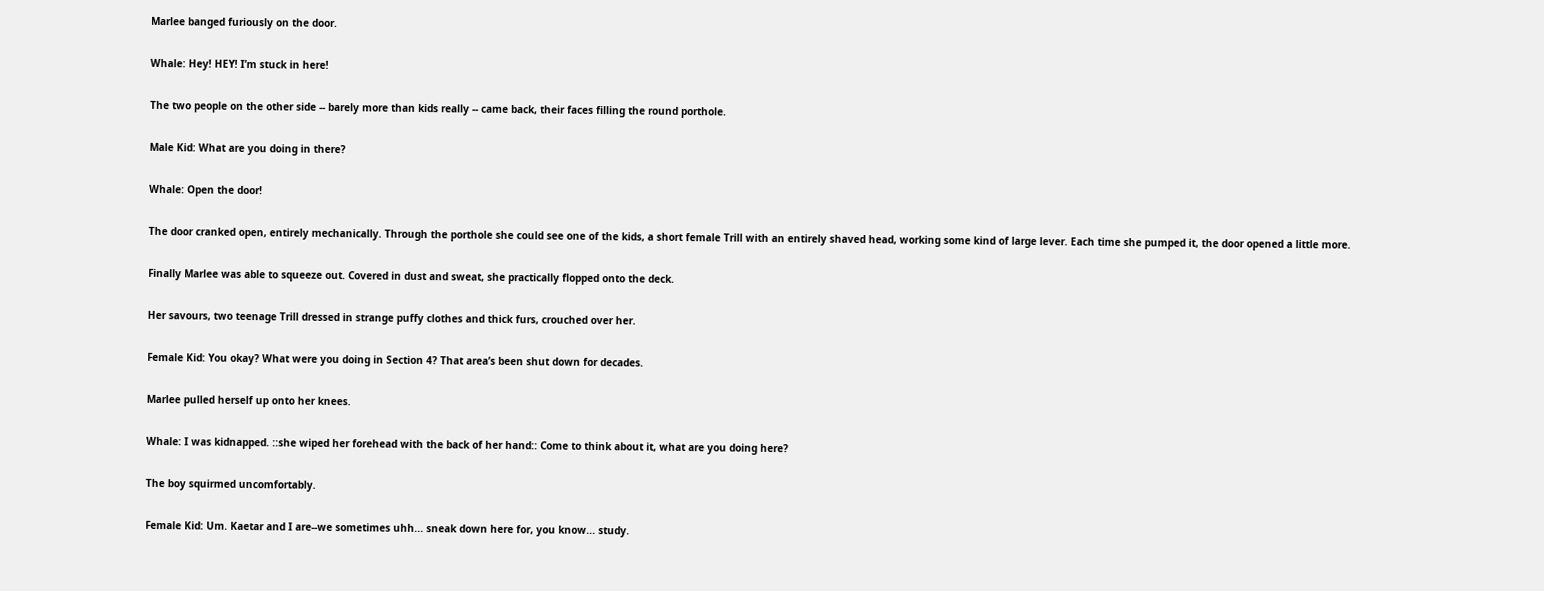Marlee banged furiously on the door.

Whale: Hey! HEY! I’m stuck in here!

The two people on the other side -- barely more than kids really -- came back, their faces filling the round porthole.

Male Kid: What are you doing in there?

Whale: Open the door!

The door cranked open, entirely mechanically. Through the porthole she could see one of the kids, a short female Trill with an entirely shaved head, working some kind of large lever. Each time she pumped it, the door opened a little more.

Finally Marlee was able to squeeze out. Covered in dust and sweat, she practically flopped onto the deck.

Her savours, two teenage Trill dressed in strange puffy clothes and thick furs, crouched over her.

Female Kid: You okay? What were you doing in Section 4? That area’s been shut down for decades.

Marlee pulled herself up onto her knees.

Whale: I was kidnapped. ::she wiped her forehead with the back of her hand:: Come to think about it, what are you doing here?

The boy squirmed uncomfortably.

Female Kid: Um. Kaetar and I are--we sometimes uhh... sneak down here for, you know... study.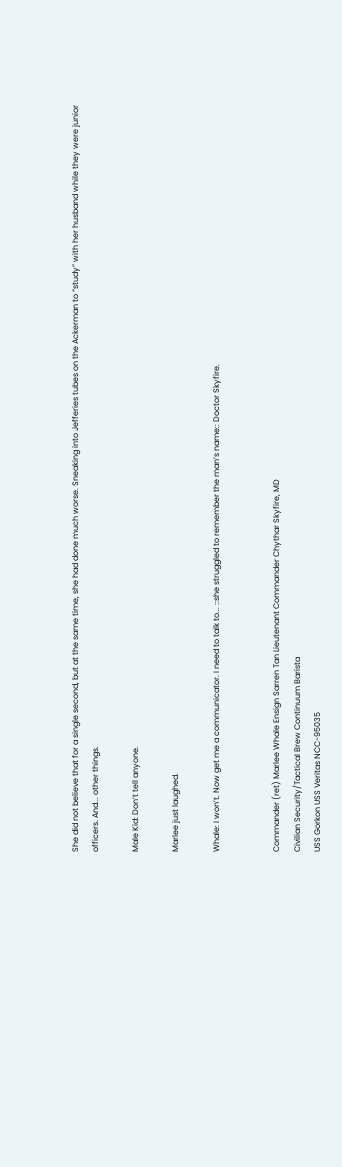She did not believe that for a single second, but at the same time, she had done much worse. Sneaking into Jefferies tubes on the Ackerman to “study” with her husband while they were junior officers. And... other things.

Male Kid: Don’t tell anyone.

Marlee just laughed.

Whale: I won’t. Now get me a communicator. I need to talk to... ::she struggled to remember the man’s name:: Doctor Skyfire.


Commander (ret) Marlee Whale Ensign Sarren Tan Lieutenant Commander Chythar Skyfire, MD
Civilian Security/Tactical Brew Continuum Barista
USS Gorkon USS Veritas NCC-95035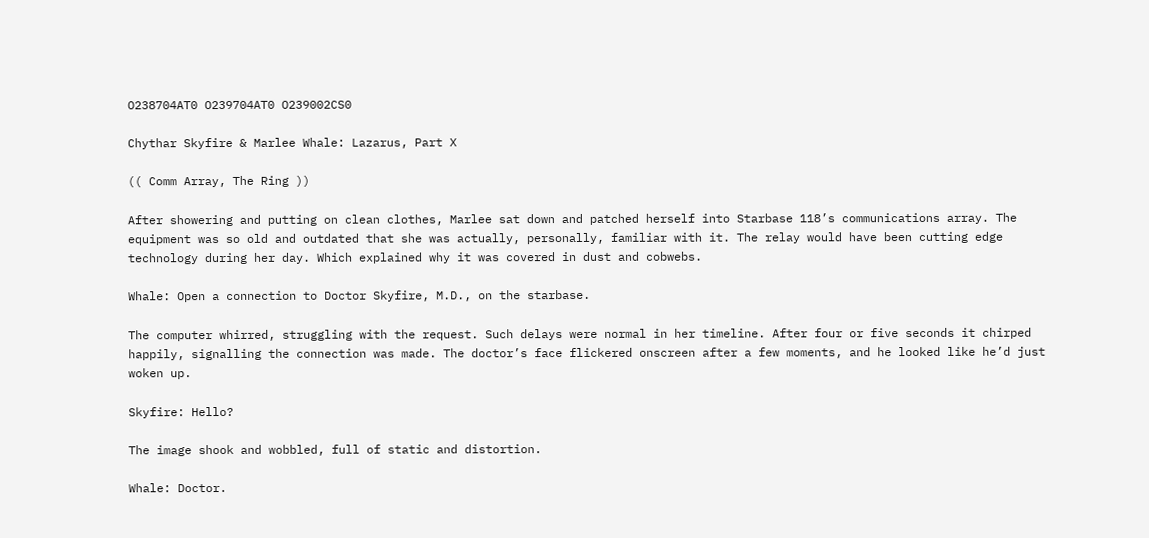O238704AT0 O239704AT0 O239002CS0

Chythar Skyfire & Marlee Whale: Lazarus, Part X

(( Comm Array, The Ring ))

After showering and putting on clean clothes, Marlee sat down and patched herself into Starbase 118’s communications array. The equipment was so old and outdated that she was actually, personally, familiar with it. The relay would have been cutting edge technology during her day. Which explained why it was covered in dust and cobwebs.

Whale: Open a connection to Doctor Skyfire, M.D., on the starbase.

The computer whirred, struggling with the request. Such delays were normal in her timeline. After four or five seconds it chirped happily, signalling the connection was made. The doctor’s face flickered onscreen after a few moments, and he looked like he’d just woken up.

Skyfire: Hello?

The image shook and wobbled, full of static and distortion.

Whale: Doctor.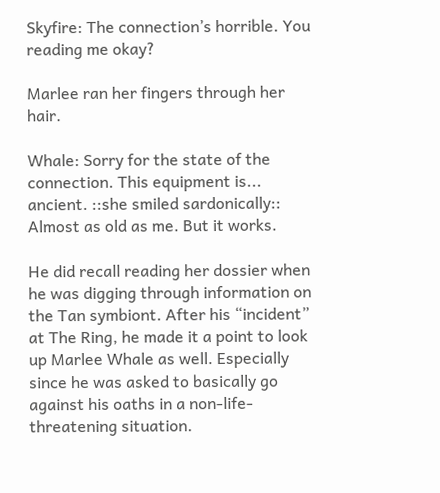Skyfire: The connection’s horrible. You reading me okay?

Marlee ran her fingers through her hair.

Whale: Sorry for the state of the connection. This equipment is... ancient. ::she smiled sardonically:: Almost as old as me. But it works.

He did recall reading her dossier when he was digging through information on the Tan symbiont. After his “incident” at The Ring, he made it a point to look up Marlee Whale as well. Especially since he was asked to basically go against his oaths in a non-life-threatening situation.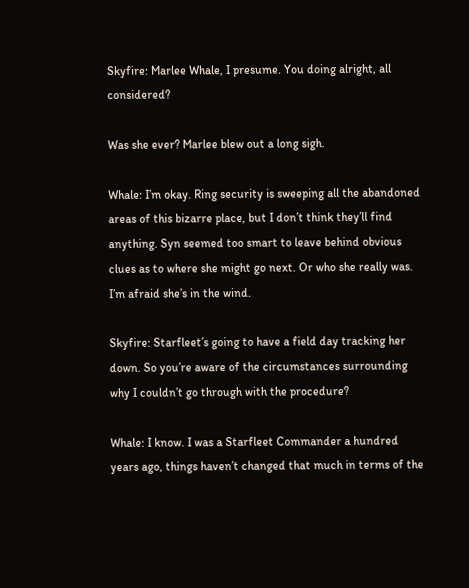Skyfire: Marlee Whale, I presume. You doing alright, all considered?

Was she ever? Marlee blew out a long sigh.

Whale: I’m okay. Ring security is sweeping all the abandoned areas of this bizarre place, but I don’t think they’ll find anything. Syn seemed too smart to leave behind obvious clues as to where she might go next. Or who she really was. I’m afraid she’s in the wind.

Skyfire: Starfleet’s going to have a field day tracking her down. So you’re aware of the circumstances surrounding why I couldn’t go through with the procedure?

Whale: I know. I was a Starfleet Commander a hundred years ago, things haven’t changed that much in terms of the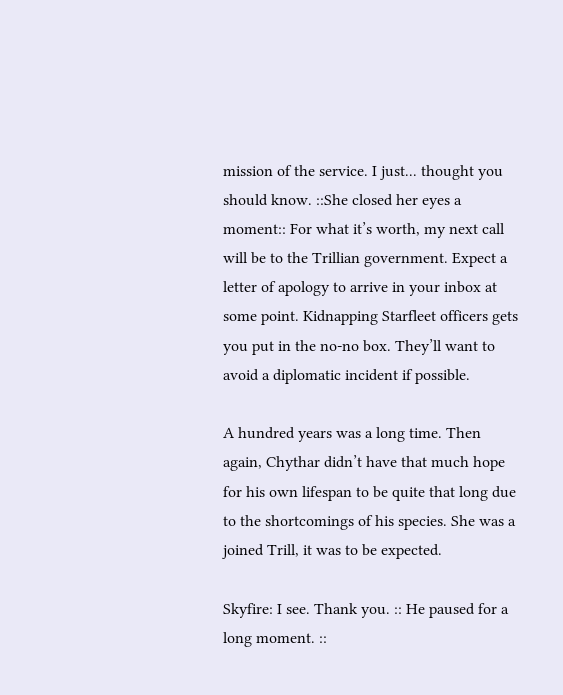mission of the service. I just... thought you should know. ::She closed her eyes a moment:: For what it’s worth, my next call will be to the Trillian government. Expect a letter of apology to arrive in your inbox at some point. Kidnapping Starfleet officers gets you put in the no-no box. They’ll want to avoid a diplomatic incident if possible.

A hundred years was a long time. Then again, Chythar didn’t have that much hope for his own lifespan to be quite that long due to the shortcomings of his species. She was a joined Trill, it was to be expected.

Skyfire: I see. Thank you. :: He paused for a long moment. ::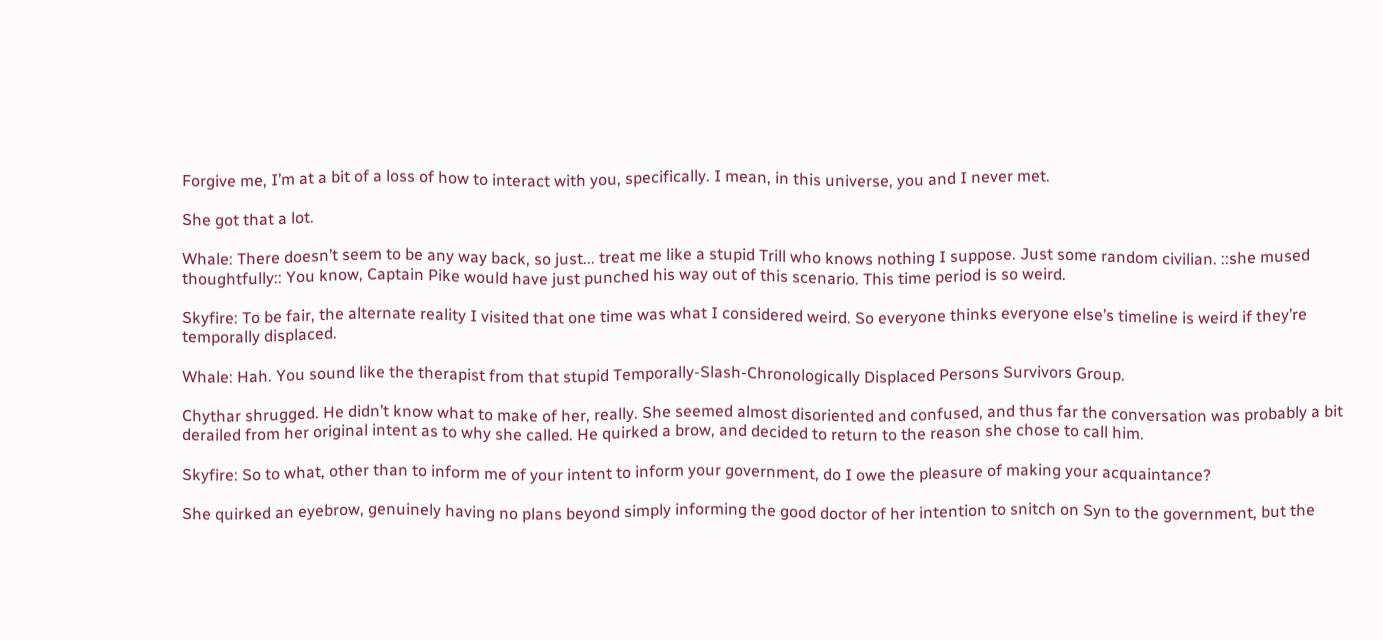Forgive me, I’m at a bit of a loss of how to interact with you, specifically. I mean, in this universe, you and I never met.

She got that a lot.

Whale: There doesn’t seem to be any way back, so just... treat me like a stupid Trill who knows nothing I suppose. Just some random civilian. ::she mused thoughtfully:: You know, Captain Pike would have just punched his way out of this scenario. This time period is so weird.

Skyfire: To be fair, the alternate reality I visited that one time was what I considered weird. So everyone thinks everyone else’s timeline is weird if they’re temporally displaced.

Whale: Hah. You sound like the therapist from that stupid Temporally-Slash-Chronologically Displaced Persons Survivors Group.

Chythar shrugged. He didn’t know what to make of her, really. She seemed almost disoriented and confused, and thus far the conversation was probably a bit derailed from her original intent as to why she called. He quirked a brow, and decided to return to the reason she chose to call him.

Skyfire: So to what, other than to inform me of your intent to inform your government, do I owe the pleasure of making your acquaintance?

She quirked an eyebrow, genuinely having no plans beyond simply informing the good doctor of her intention to snitch on Syn to the government, but the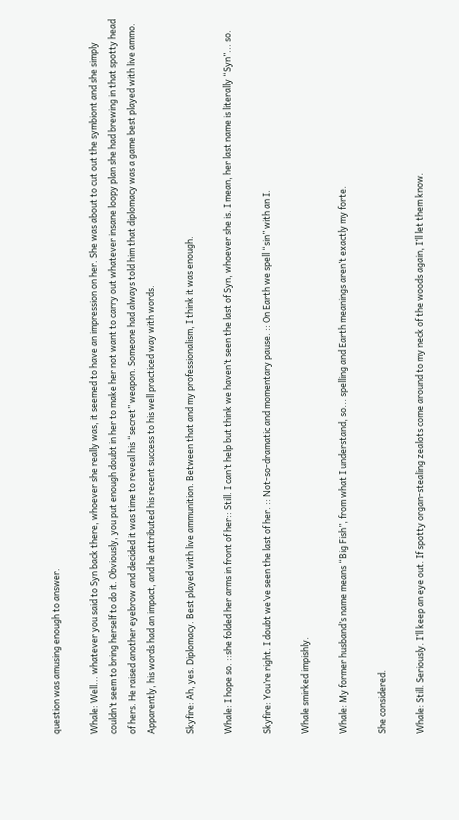question was amusing enough to answer.

Whale: Well... whatever you said to Syn back there, whoever she really was, it seemed to have an impression on her. She was about to cut out the symbiont and she simply couldn’t seem to bring herself to do it. Obviously, you put enough doubt in her to make her not want to carry out whatever insane loopy plan she had brewing in that spotty head of hers. He raised another eyebrow and decided it was time to reveal his “secret” weapon. Someone had always told him that diplomacy was a game best played with live ammo. Apparently, his words had an impact, and he attributed his recent success to his well practiced way with words.

Skyfire: Ah, yes. Diplomacy. Best played with live ammunition. Between that and my professionalism, I think it was enough.

Whale: I hope so. ::she folded her arms in front of her:: Still. I can’t help but think we haven’t seen the last of Syn, whoever she is. I mean, her last name is literally “Syn”... so.

Skyfire: You’re right. I doubt we’ve seen the last of her. :: Not-so-dramatic and momentary pause. :: On Earth we spell “sin” with an I.

Whale smirked impishly.

Whale: My former husband’s name means “Big Fish”, from what I understand, so... spelling and Earth meanings aren’t exactly my forte.

She considered.

Whale: Still. Seriously. I’ll keep an eye out. If spotty organ-stealing zealots come around to my neck of the woods again, I’ll let them know.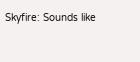Skyfire: Sounds like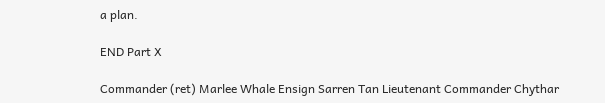a plan.

END Part X

Commander (ret) Marlee Whale Ensign Sarren Tan Lieutenant Commander Chythar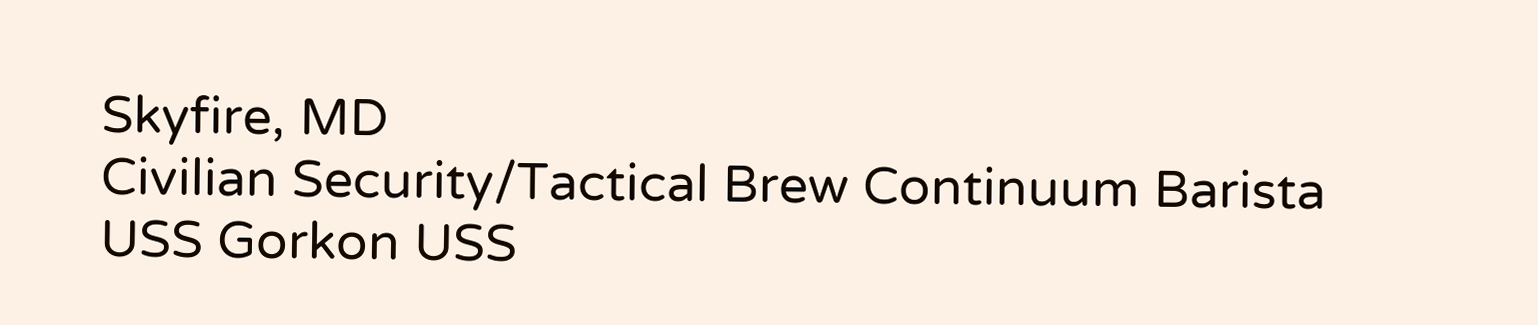Skyfire, MD
Civilian Security/Tactical Brew Continuum Barista
USS Gorkon USS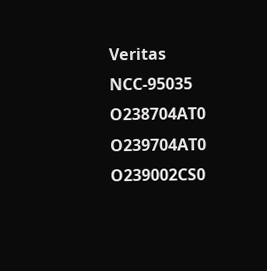Veritas NCC-95035
O238704AT0 O239704AT0 O239002CS0